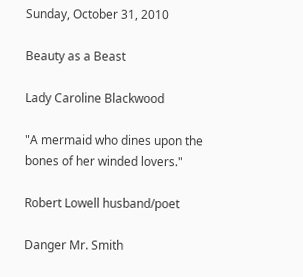Sunday, October 31, 2010

Beauty as a Beast

Lady Caroline Blackwood

"A mermaid who dines upon the bones of her winded lovers."

Robert Lowell husband/poet

Danger Mr. Smith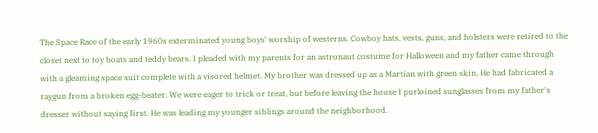The Space Race of the early 1960s exterminated young boys' worship of westerns. Cowboy hats, vests, guns, and holsters were retired to the closet next to toy boats and teddy bears. I pleaded with my parents for an astronaut costume for Halloween and my father came through with a gleaming space suit complete with a visored helmet. My brother was dressed up as a Martian with green skin. He had fabricated a raygun from a broken egg-beater. We were eager to trick or treat, but before leaving the house I purloined sunglasses from my father's dresser without saying first. He was leading my younger siblings around the neighborhood.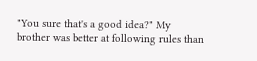"You sure that's a good idea?" My brother was better at following rules than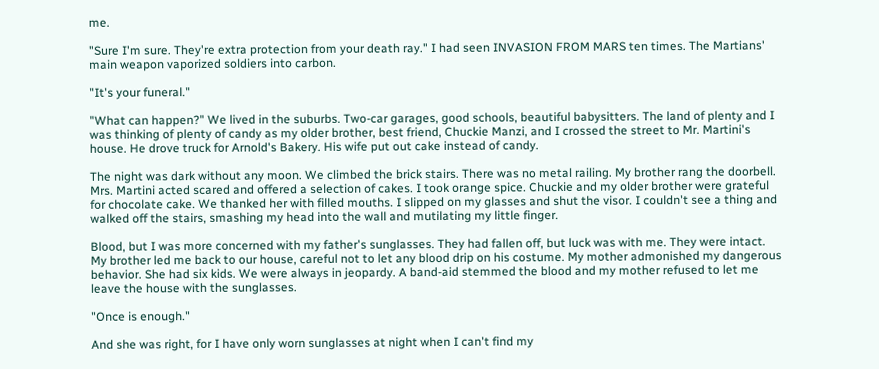me.

"Sure I'm sure. They're extra protection from your death ray." I had seen INVASION FROM MARS ten times. The Martians' main weapon vaporized soldiers into carbon.

"It's your funeral."

"What can happen?" We lived in the suburbs. Two-car garages, good schools, beautiful babysitters. The land of plenty and I was thinking of plenty of candy as my older brother, best friend, Chuckie Manzi, and I crossed the street to Mr. Martini's house. He drove truck for Arnold's Bakery. His wife put out cake instead of candy.

The night was dark without any moon. We climbed the brick stairs. There was no metal railing. My brother rang the doorbell. Mrs. Martini acted scared and offered a selection of cakes. I took orange spice. Chuckie and my older brother were grateful for chocolate cake. We thanked her with filled mouths. I slipped on my glasses and shut the visor. I couldn't see a thing and walked off the stairs, smashing my head into the wall and mutilating my little finger.

Blood, but I was more concerned with my father's sunglasses. They had fallen off, but luck was with me. They were intact. My brother led me back to our house, careful not to let any blood drip on his costume. My mother admonished my dangerous behavior. She had six kids. We were always in jeopardy. A band-aid stemmed the blood and my mother refused to let me leave the house with the sunglasses.

"Once is enough."

And she was right, for I have only worn sunglasses at night when I can't find my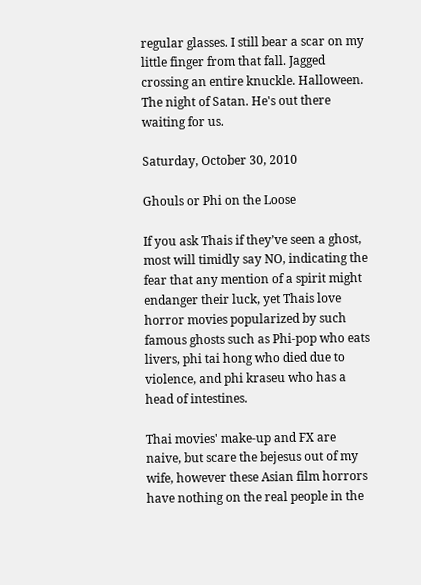regular glasses. I still bear a scar on my little finger from that fall. Jagged crossing an entire knuckle. Halloween. The night of Satan. He's out there waiting for us.

Saturday, October 30, 2010

Ghouls or Phi on the Loose

If you ask Thais if they’ve seen a ghost, most will timidly say NO, indicating the fear that any mention of a spirit might endanger their luck, yet Thais love horror movies popularized by such famous ghosts such as Phi-pop who eats livers, phi tai hong who died due to violence, and phi kraseu who has a head of intestines.

Thai movies' make-up and FX are naive, but scare the bejesus out of my wife, however these Asian film horrors have nothing on the real people in the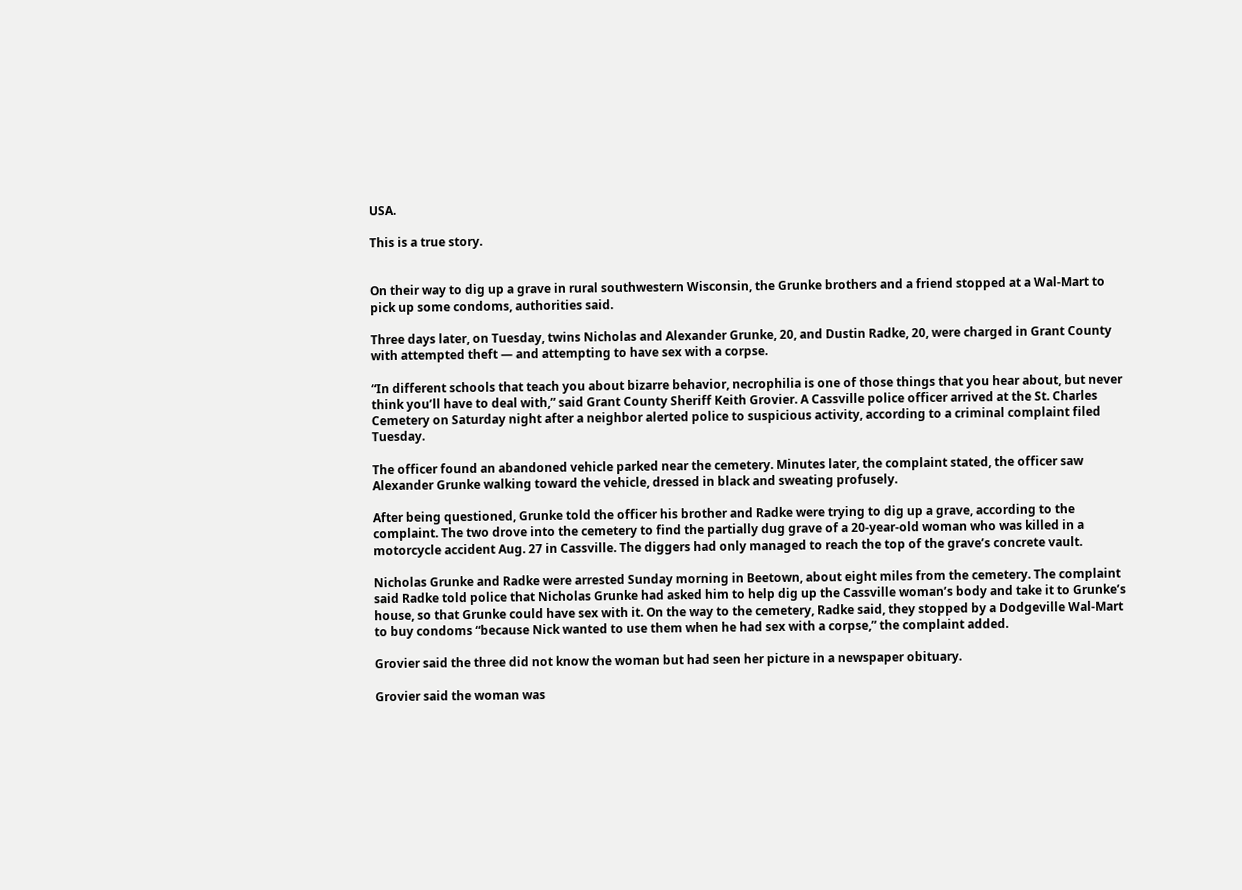USA.

This is a true story.


On their way to dig up a grave in rural southwestern Wisconsin, the Grunke brothers and a friend stopped at a Wal-Mart to pick up some condoms, authorities said.

Three days later, on Tuesday, twins Nicholas and Alexander Grunke, 20, and Dustin Radke, 20, were charged in Grant County with attempted theft — and attempting to have sex with a corpse.

“In different schools that teach you about bizarre behavior, necrophilia is one of those things that you hear about, but never think you’ll have to deal with,” said Grant County Sheriff Keith Grovier. A Cassville police officer arrived at the St. Charles Cemetery on Saturday night after a neighbor alerted police to suspicious activity, according to a criminal complaint filed Tuesday.

The officer found an abandoned vehicle parked near the cemetery. Minutes later, the complaint stated, the officer saw Alexander Grunke walking toward the vehicle, dressed in black and sweating profusely.

After being questioned, Grunke told the officer his brother and Radke were trying to dig up a grave, according to the complaint. The two drove into the cemetery to find the partially dug grave of a 20-year-old woman who was killed in a motorcycle accident Aug. 27 in Cassville. The diggers had only managed to reach the top of the grave’s concrete vault.

Nicholas Grunke and Radke were arrested Sunday morning in Beetown, about eight miles from the cemetery. The complaint said Radke told police that Nicholas Grunke had asked him to help dig up the Cassville woman’s body and take it to Grunke’s house, so that Grunke could have sex with it. On the way to the cemetery, Radke said, they stopped by a Dodgeville Wal-Mart to buy condoms “because Nick wanted to use them when he had sex with a corpse,” the complaint added.

Grovier said the three did not know the woman but had seen her picture in a newspaper obituary.

Grovier said the woman was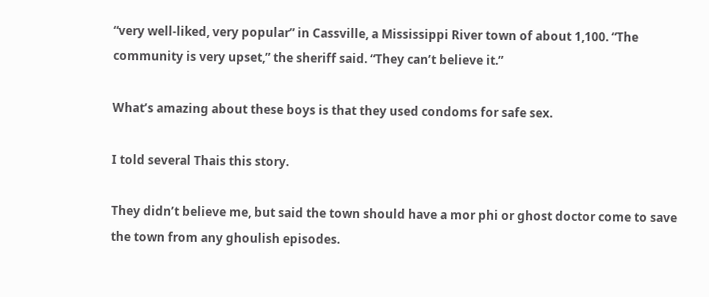“very well-liked, very popular” in Cassville, a Mississippi River town of about 1,100. “The community is very upset,” the sheriff said. “They can’t believe it.”

What’s amazing about these boys is that they used condoms for safe sex.

I told several Thais this story.

They didn’t believe me, but said the town should have a mor phi or ghost doctor come to save the town from any ghoulish episodes.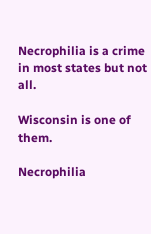Necrophilia is a crime in most states but not all.

Wisconsin is one of them.

Necrophilia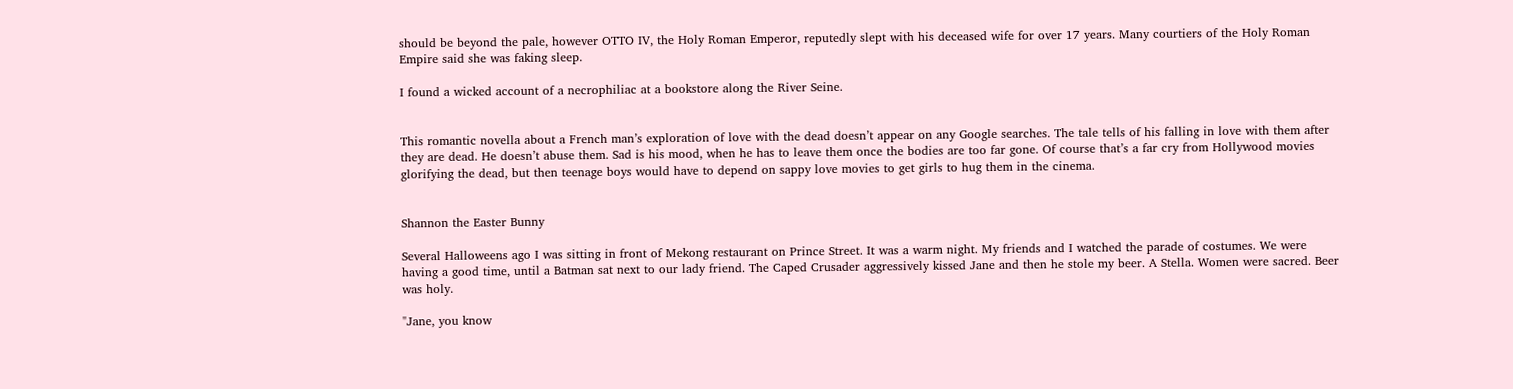should be beyond the pale, however OTTO IV, the Holy Roman Emperor, reputedly slept with his deceased wife for over 17 years. Many courtiers of the Holy Roman Empire said she was faking sleep.

I found a wicked account of a necrophiliac at a bookstore along the River Seine.


This romantic novella about a French man’s exploration of love with the dead doesn’t appear on any Google searches. The tale tells of his falling in love with them after they are dead. He doesn’t abuse them. Sad is his mood, when he has to leave them once the bodies are too far gone. Of course that’s a far cry from Hollywood movies glorifying the dead, but then teenage boys would have to depend on sappy love movies to get girls to hug them in the cinema.


Shannon the Easter Bunny

Several Halloweens ago I was sitting in front of Mekong restaurant on Prince Street. It was a warm night. My friends and I watched the parade of costumes. We were having a good time, until a Batman sat next to our lady friend. The Caped Crusader aggressively kissed Jane and then he stole my beer. A Stella. Women were sacred. Beer was holy.

"Jane, you know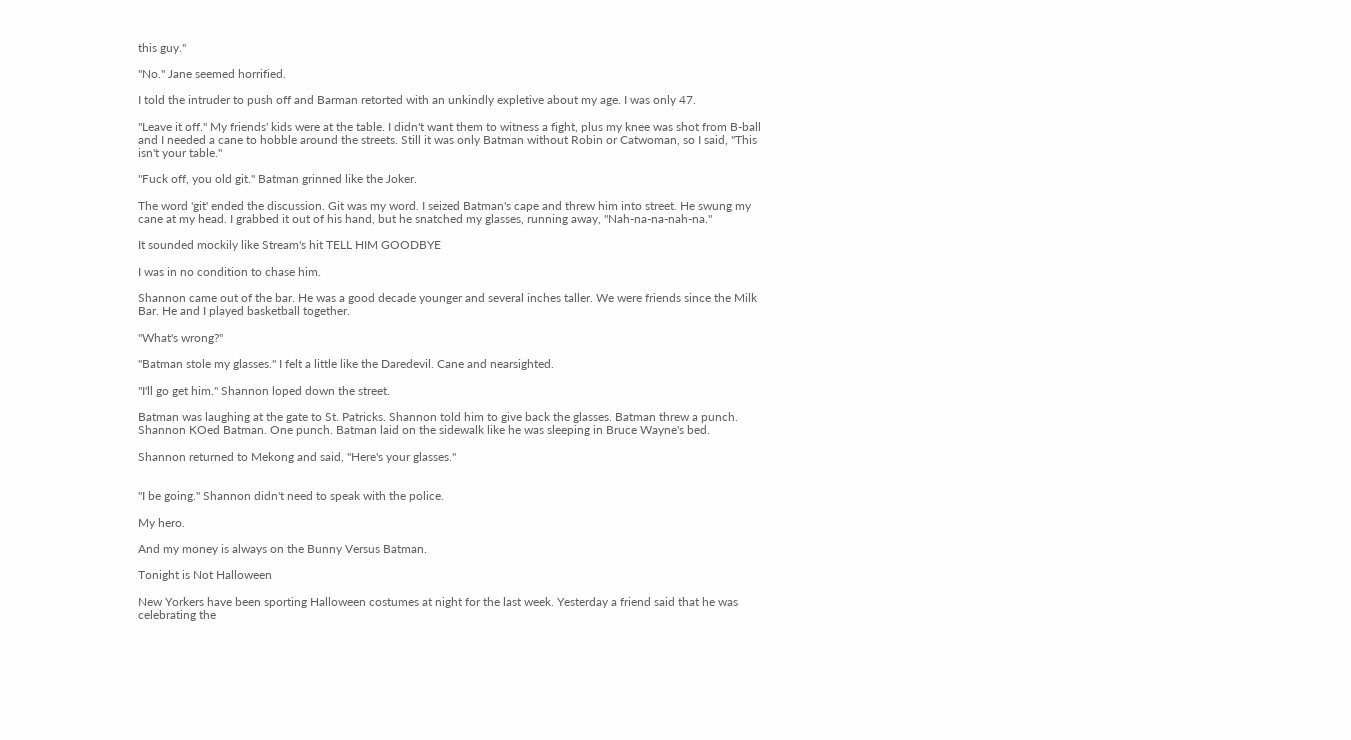this guy."

"No." Jane seemed horrified.

I told the intruder to push off and Barman retorted with an unkindly expletive about my age. I was only 47.

"Leave it off." My friends' kids were at the table. I didn't want them to witness a fight, plus my knee was shot from B-ball and I needed a cane to hobble around the streets. Still it was only Batman without Robin or Catwoman, so I said, "This isn't your table."

"Fuck off, you old git." Batman grinned like the Joker.

The word 'git' ended the discussion. Git was my word. I seized Batman's cape and threw him into street. He swung my cane at my head. I grabbed it out of his hand, but he snatched my glasses, running away, "Nah-na-na-nah-na."

It sounded mockily like Stream's hit TELL HIM GOODBYE

I was in no condition to chase him.

Shannon came out of the bar. He was a good decade younger and several inches taller. We were friends since the Milk Bar. He and I played basketball together.

"What's wrong?"

"Batman stole my glasses." I felt a little like the Daredevil. Cane and nearsighted.

"I'll go get him." Shannon loped down the street.

Batman was laughing at the gate to St. Patricks. Shannon told him to give back the glasses. Batman threw a punch. Shannon KOed Batman. One punch. Batman laid on the sidewalk like he was sleeping in Bruce Wayne's bed.

Shannon returned to Mekong and said, "Here's your glasses."


"I be going." Shannon didn't need to speak with the police.

My hero.

And my money is always on the Bunny Versus Batman.

Tonight is Not Halloween

New Yorkers have been sporting Halloween costumes at night for the last week. Yesterday a friend said that he was celebrating the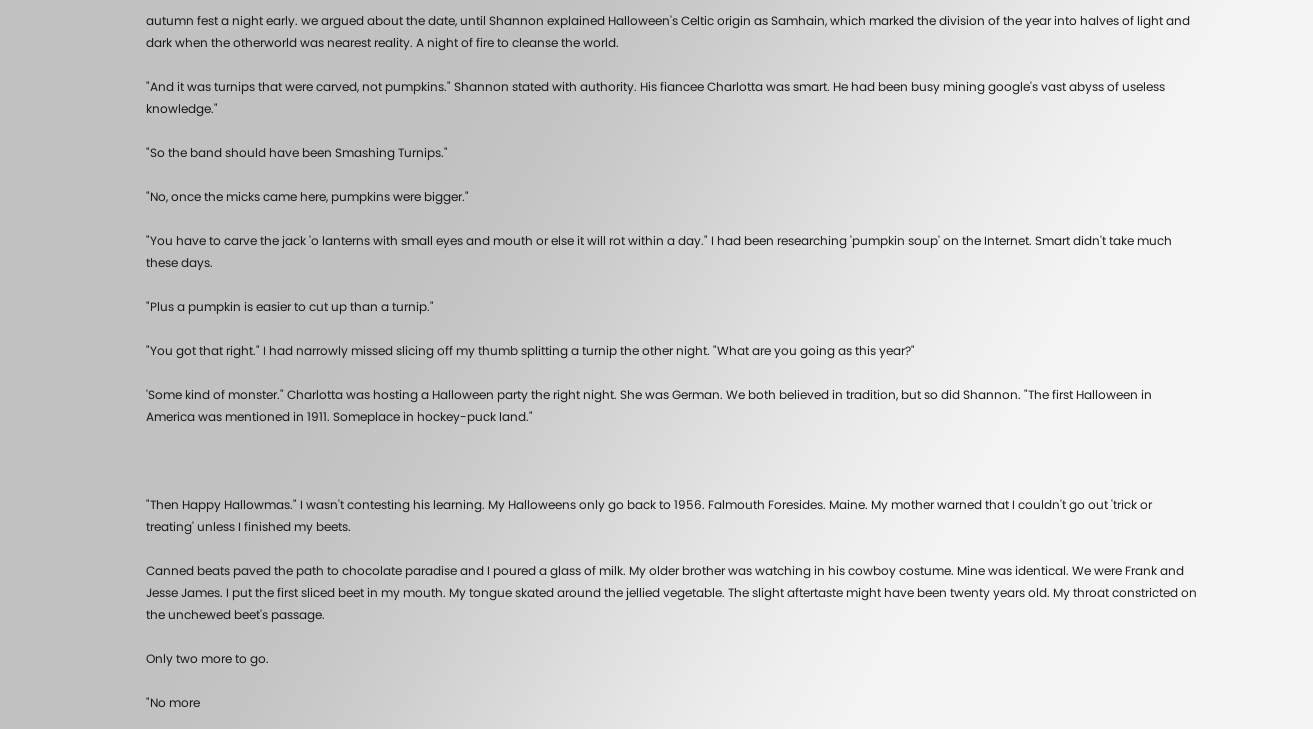autumn fest a night early. we argued about the date, until Shannon explained Halloween's Celtic origin as Samhain, which marked the division of the year into halves of light and dark when the otherworld was nearest reality. A night of fire to cleanse the world.

"And it was turnips that were carved, not pumpkins." Shannon stated with authority. His fiancee Charlotta was smart. He had been busy mining google's vast abyss of useless knowledge."

"So the band should have been Smashing Turnips."

"No, once the micks came here, pumpkins were bigger."

"You have to carve the jack 'o lanterns with small eyes and mouth or else it will rot within a day." I had been researching 'pumpkin soup' on the Internet. Smart didn't take much these days.

"Plus a pumpkin is easier to cut up than a turnip."

"You got that right." I had narrowly missed slicing off my thumb splitting a turnip the other night. "What are you going as this year?"

'Some kind of monster." Charlotta was hosting a Halloween party the right night. She was German. We both believed in tradition, but so did Shannon. "The first Halloween in America was mentioned in 1911. Someplace in hockey-puck land."



"Then Happy Hallowmas." I wasn't contesting his learning. My Halloweens only go back to 1956. Falmouth Foresides. Maine. My mother warned that I couldn't go out 'trick or treating' unless I finished my beets.

Canned beats paved the path to chocolate paradise and I poured a glass of milk. My older brother was watching in his cowboy costume. Mine was identical. We were Frank and Jesse James. I put the first sliced beet in my mouth. My tongue skated around the jellied vegetable. The slight aftertaste might have been twenty years old. My throat constricted on the unchewed beet's passage.

Only two more to go.

"No more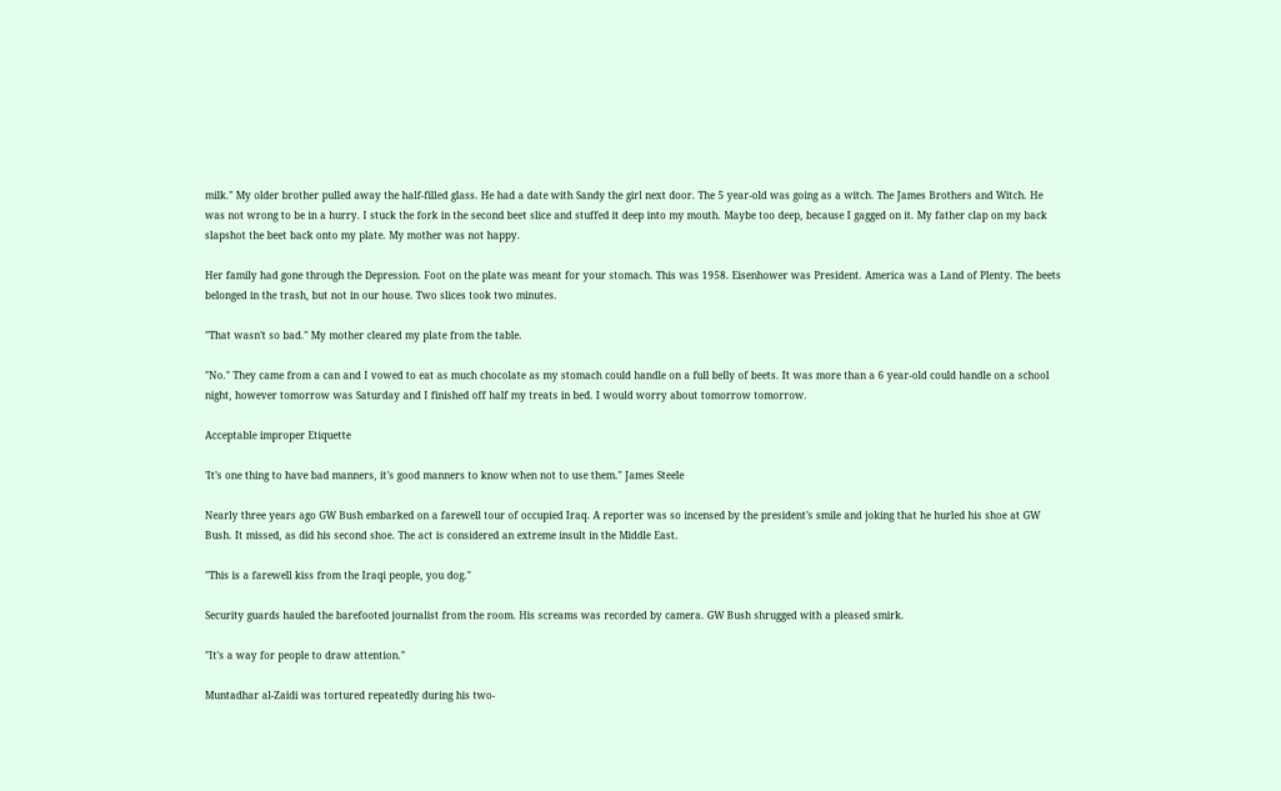milk." My older brother pulled away the half-filled glass. He had a date with Sandy the girl next door. The 5 year-old was going as a witch. The James Brothers and Witch. He was not wrong to be in a hurry. I stuck the fork in the second beet slice and stuffed it deep into my mouth. Maybe too deep, because I gagged on it. My father clap on my back slapshot the beet back onto my plate. My mother was not happy.

Her family had gone through the Depression. Foot on the plate was meant for your stomach. This was 1958. Eisenhower was President. America was a Land of Plenty. The beets belonged in the trash, but not in our house. Two slices took two minutes.

"That wasn't so bad." My mother cleared my plate from the table.

"No." They came from a can and I vowed to eat as much chocolate as my stomach could handle on a full belly of beets. It was more than a 6 year-old could handle on a school night, however tomorrow was Saturday and I finished off half my treats in bed. I would worry about tomorrow tomorrow.

Acceptable improper Etiquette

'It's one thing to have bad manners, it's good manners to know when not to use them." James Steele

Nearly three years ago GW Bush embarked on a farewell tour of occupied Iraq. A reporter was so incensed by the president's smile and joking that he hurled his shoe at GW Bush. It missed, as did his second shoe. The act is considered an extreme insult in the Middle East.

"This is a farewell kiss from the Iraqi people, you dog."

Security guards hauled the barefooted journalist from the room. His screams was recorded by camera. GW Bush shrugged with a pleased smirk.

"It's a way for people to draw attention."

Muntadhar al-Zaidi was tortured repeatedly during his two-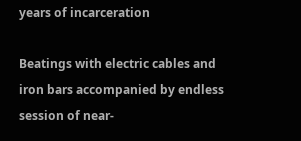years of incarceration

Beatings with electric cables and iron bars accompanied by endless session of near-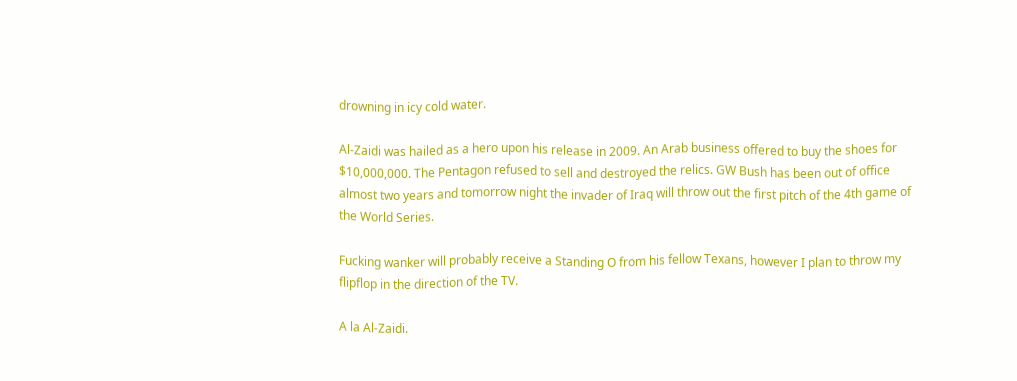drowning in icy cold water.

Al-Zaidi was hailed as a hero upon his release in 2009. An Arab business offered to buy the shoes for $10,000,000. The Pentagon refused to sell and destroyed the relics. GW Bush has been out of office almost two years and tomorrow night the invader of Iraq will throw out the first pitch of the 4th game of the World Series.

Fucking wanker will probably receive a Standing O from his fellow Texans, however I plan to throw my flipflop in the direction of the TV.

A la Al-Zaidi.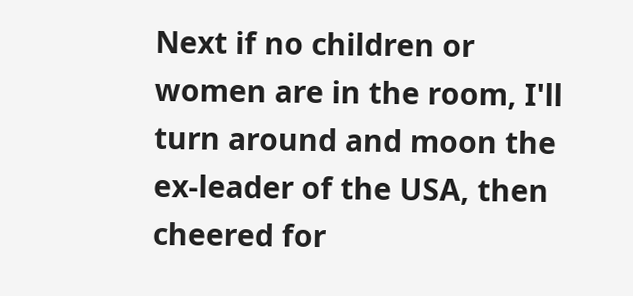Next if no children or women are in the room, I'll turn around and moon the ex-leader of the USA, then cheered for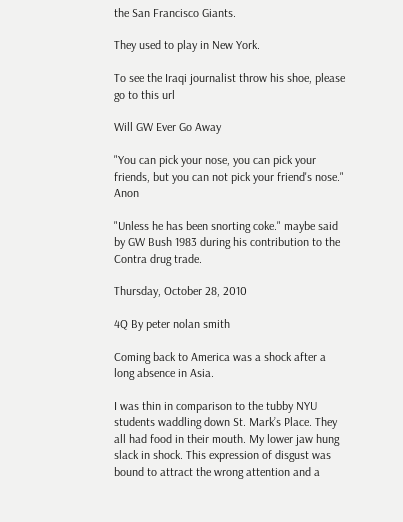the San Francisco Giants.

They used to play in New York.

To see the Iraqi journalist throw his shoe, please go to this url

Will GW Ever Go Away

"You can pick your nose, you can pick your friends, but you can not pick your friend's nose." Anon

"Unless he has been snorting coke." maybe said by GW Bush 1983 during his contribution to the Contra drug trade.

Thursday, October 28, 2010

4Q By peter nolan smith

Coming back to America was a shock after a long absence in Asia.

I was thin in comparison to the tubby NYU students waddling down St. Mark’s Place. They all had food in their mouth. My lower jaw hung slack in shock. This expression of disgust was bound to attract the wrong attention and a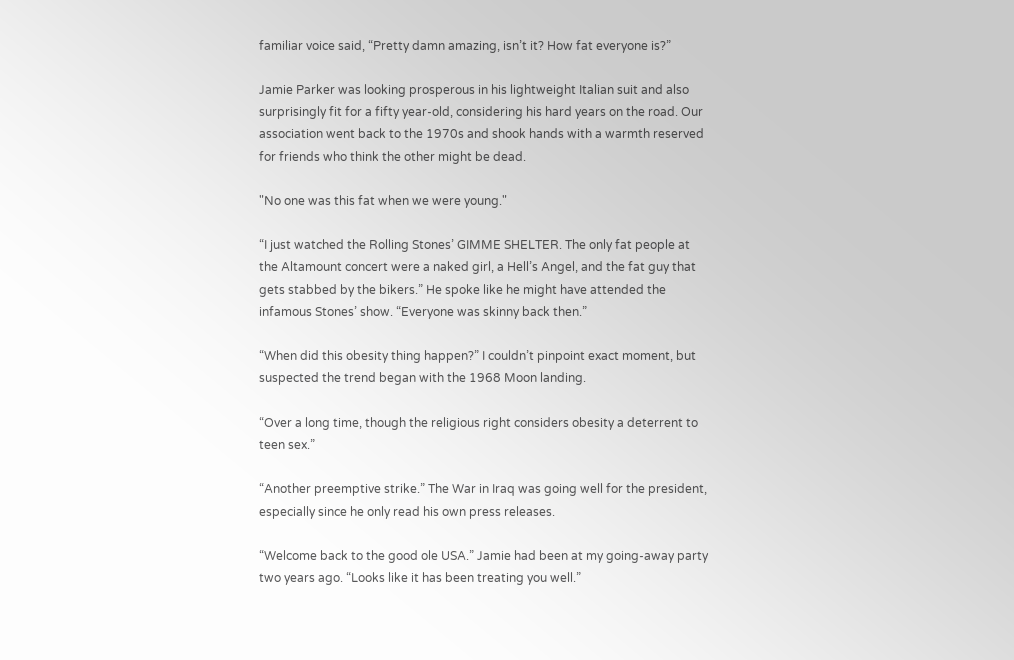familiar voice said, “Pretty damn amazing, isn’t it? How fat everyone is?”

Jamie Parker was looking prosperous in his lightweight Italian suit and also surprisingly fit for a fifty year-old, considering his hard years on the road. Our association went back to the 1970s and shook hands with a warmth reserved for friends who think the other might be dead.

"No one was this fat when we were young."

“I just watched the Rolling Stones’ GIMME SHELTER. The only fat people at the Altamount concert were a naked girl, a Hell’s Angel, and the fat guy that gets stabbed by the bikers.” He spoke like he might have attended the infamous Stones’ show. “Everyone was skinny back then.”

“When did this obesity thing happen?” I couldn’t pinpoint exact moment, but suspected the trend began with the 1968 Moon landing.

“Over a long time, though the religious right considers obesity a deterrent to teen sex.”

“Another preemptive strike.” The War in Iraq was going well for the president, especially since he only read his own press releases.

“Welcome back to the good ole USA.” Jamie had been at my going-away party two years ago. “Looks like it has been treating you well.”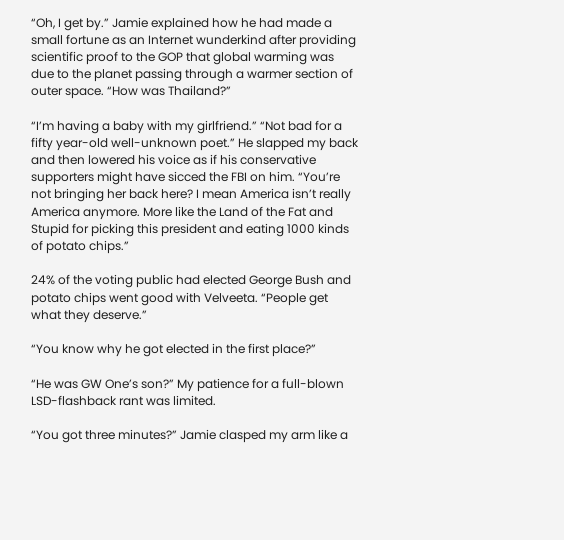“Oh, I get by.” Jamie explained how he had made a small fortune as an Internet wunderkind after providing scientific proof to the GOP that global warming was due to the planet passing through a warmer section of outer space. “How was Thailand?”

“I’m having a baby with my girlfriend.” “Not bad for a fifty year-old well-unknown poet.” He slapped my back and then lowered his voice as if his conservative supporters might have sicced the FBI on him. “You’re not bringing her back here? I mean America isn’t really America anymore. More like the Land of the Fat and Stupid for picking this president and eating 1000 kinds of potato chips.”

24% of the voting public had elected George Bush and potato chips went good with Velveeta. “People get what they deserve.”

“You know why he got elected in the first place?”

“He was GW One’s son?” My patience for a full-blown LSD-flashback rant was limited.

“You got three minutes?” Jamie clasped my arm like a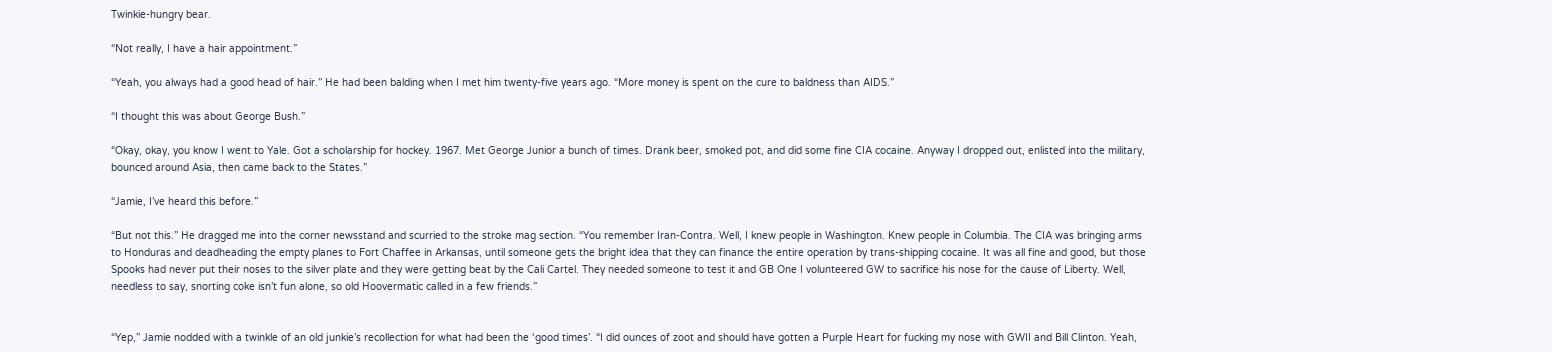Twinkie-hungry bear.

“Not really, I have a hair appointment.”

“Yeah, you always had a good head of hair.” He had been balding when I met him twenty-five years ago. “More money is spent on the cure to baldness than AIDS.”

“I thought this was about George Bush.”

“Okay, okay, you know I went to Yale. Got a scholarship for hockey. 1967. Met George Junior a bunch of times. Drank beer, smoked pot, and did some fine CIA cocaine. Anyway I dropped out, enlisted into the military, bounced around Asia, then came back to the States.”

“Jamie, I’ve heard this before.”

“But not this.” He dragged me into the corner newsstand and scurried to the stroke mag section. “You remember Iran-Contra. Well, I knew people in Washington. Knew people in Columbia. The CIA was bringing arms to Honduras and deadheading the empty planes to Fort Chaffee in Arkansas, until someone gets the bright idea that they can finance the entire operation by trans-shipping cocaine. It was all fine and good, but those Spooks had never put their noses to the silver plate and they were getting beat by the Cali Cartel. They needed someone to test it and GB One I volunteered GW to sacrifice his nose for the cause of Liberty. Well, needless to say, snorting coke isn’t fun alone, so old Hoovermatic called in a few friends.”


“Yep,” Jamie nodded with a twinkle of an old junkie’s recollection for what had been the ‘good times’. “I did ounces of zoot and should have gotten a Purple Heart for fucking my nose with GWII and Bill Clinton. Yeah,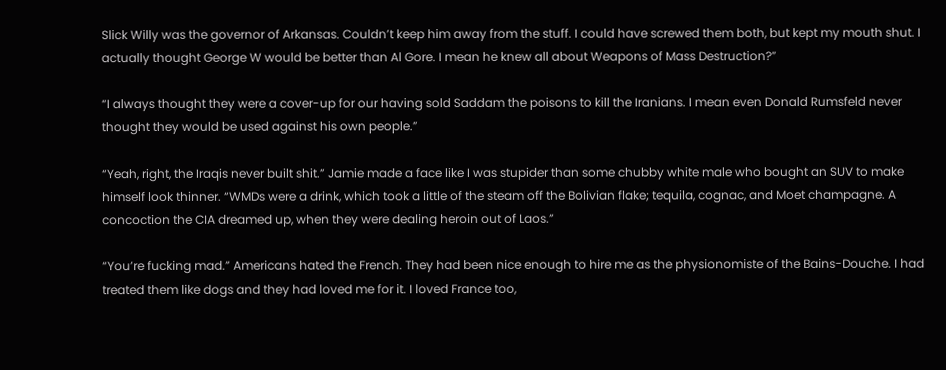Slick Willy was the governor of Arkansas. Couldn’t keep him away from the stuff. I could have screwed them both, but kept my mouth shut. I actually thought George W would be better than Al Gore. I mean he knew all about Weapons of Mass Destruction?”

“I always thought they were a cover-up for our having sold Saddam the poisons to kill the Iranians. I mean even Donald Rumsfeld never thought they would be used against his own people.”

“Yeah, right, the Iraqis never built shit.” Jamie made a face like I was stupider than some chubby white male who bought an SUV to make himself look thinner. “WMDs were a drink, which took a little of the steam off the Bolivian flake; tequila, cognac, and Moet champagne. A concoction the CIA dreamed up, when they were dealing heroin out of Laos.”

“You’re fucking mad.” Americans hated the French. They had been nice enough to hire me as the physionomiste of the Bains-Douche. I had treated them like dogs and they had loved me for it. I loved France too,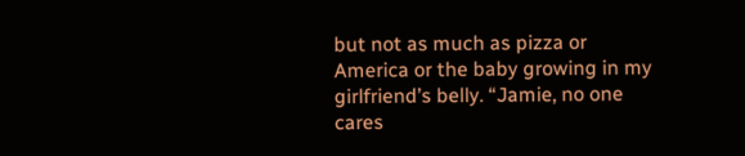but not as much as pizza or America or the baby growing in my girlfriend’s belly. “Jamie, no one cares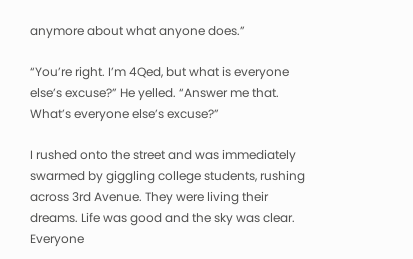anymore about what anyone does.”

“You’re right. I’m 4Qed, but what is everyone else’s excuse?” He yelled. “Answer me that. What’s everyone else’s excuse?”

I rushed onto the street and was immediately swarmed by giggling college students, rushing across 3rd Avenue. They were living their dreams. Life was good and the sky was clear. Everyone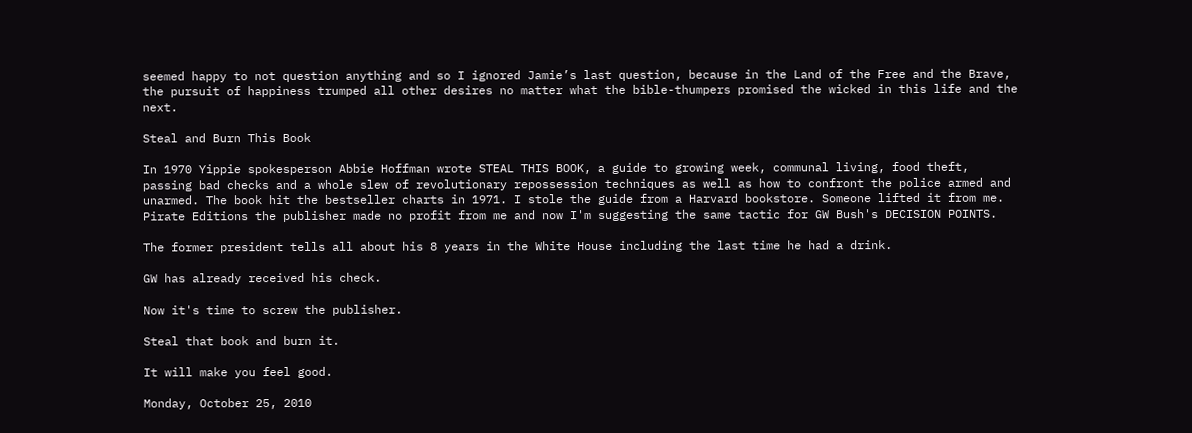seemed happy to not question anything and so I ignored Jamie’s last question, because in the Land of the Free and the Brave, the pursuit of happiness trumped all other desires no matter what the bible-thumpers promised the wicked in this life and the next.

Steal and Burn This Book

In 1970 Yippie spokesperson Abbie Hoffman wrote STEAL THIS BOOK, a guide to growing week, communal living, food theft, passing bad checks and a whole slew of revolutionary repossession techniques as well as how to confront the police armed and unarmed. The book hit the bestseller charts in 1971. I stole the guide from a Harvard bookstore. Someone lifted it from me. Pirate Editions the publisher made no profit from me and now I'm suggesting the same tactic for GW Bush's DECISION POINTS.

The former president tells all about his 8 years in the White House including the last time he had a drink.

GW has already received his check.

Now it's time to screw the publisher.

Steal that book and burn it.

It will make you feel good.

Monday, October 25, 2010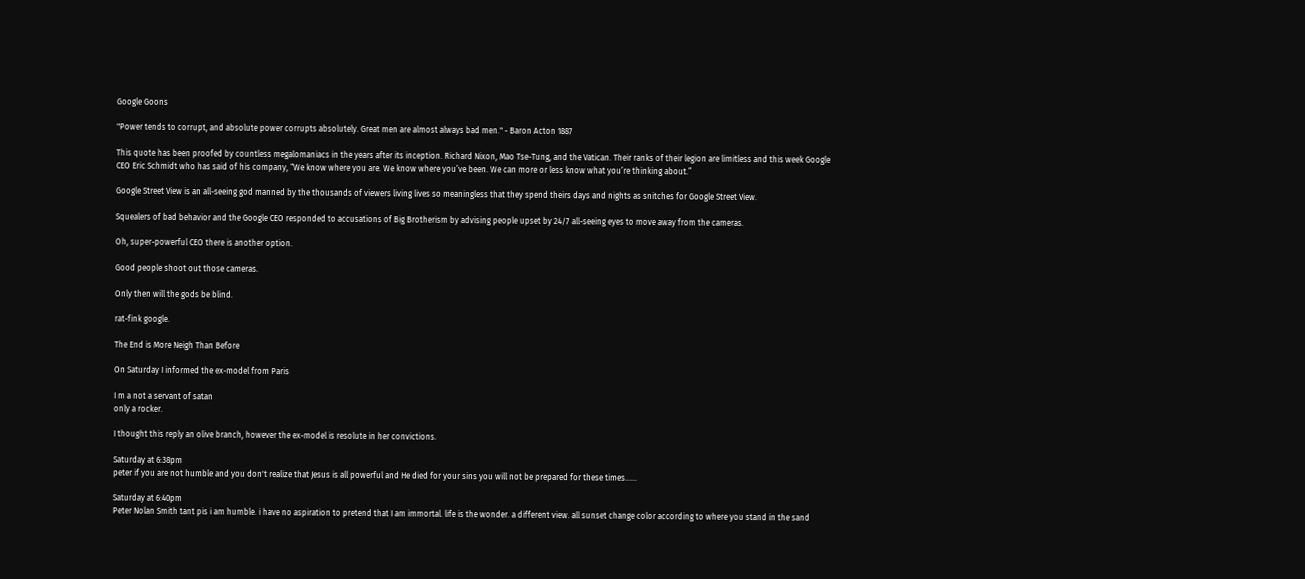Google Goons

"Power tends to corrupt, and absolute power corrupts absolutely. Great men are almost always bad men." - Baron Acton 1887

This quote has been proofed by countless megalomaniacs in the years after its inception. Richard Nixon, Mao Tse-Tung, and the Vatican. Their ranks of their legion are limitless and this week Google CEO Eric Schmidt who has said of his company, “We know where you are. We know where you’ve been. We can more or less know what you’re thinking about.”

Google Street View is an all-seeing god manned by the thousands of viewers living lives so meaningless that they spend theirs days and nights as snitches for Google Street View.

Squealers of bad behavior and the Google CEO responded to accusations of Big Brotherism by advising people upset by 24/7 all-seeing eyes to move away from the cameras.

Oh, super-powerful CEO there is another option.

Good people shoot out those cameras.

Only then will the gods be blind.

rat-fink google.

The End is More Neigh Than Before

On Saturday I informed the ex-model from Paris

I m a not a servant of satan
only a rocker.

I thought this reply an olive branch, however the ex-model is resolute in her convictions.

Saturday at 6:38pm
peter if you are not humble and you don't realize that Jesus is all powerful and He died for your sins you will not be prepared for these times......

Saturday at 6:40pm
Peter Nolan Smith tant pis i am humble. i have no aspiration to pretend that I am immortal. life is the wonder. a different view. all sunset change color according to where you stand in the sand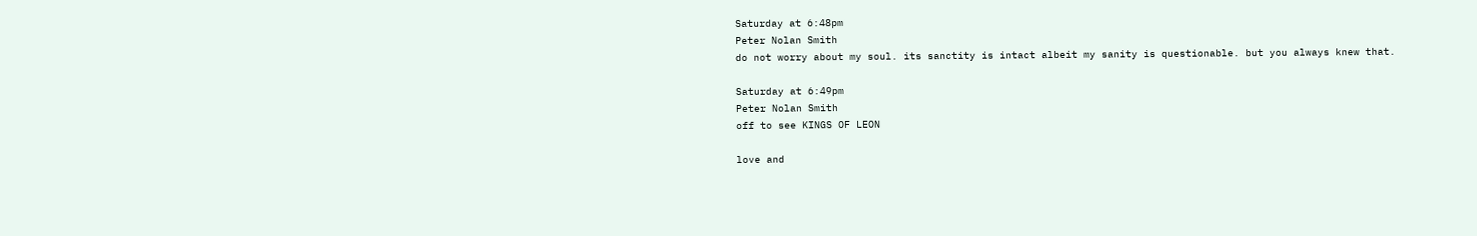Saturday at 6:48pm
Peter Nolan Smith
do not worry about my soul. its sanctity is intact albeit my sanity is questionable. but you always knew that.

Saturday at 6:49pm
Peter Nolan Smith
off to see KINGS OF LEON

love and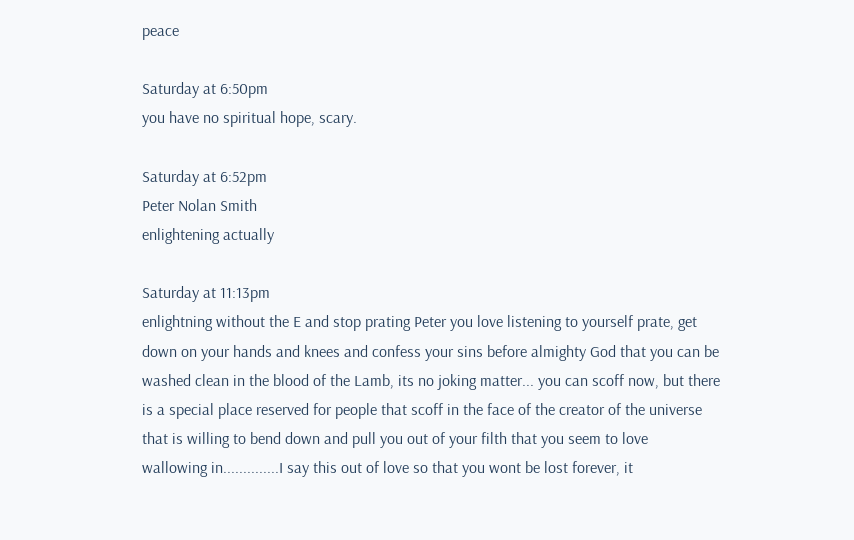peace

Saturday at 6:50pm
you have no spiritual hope, scary.

Saturday at 6:52pm
Peter Nolan Smith
enlightening actually

Saturday at 11:13pm
enlightning without the E and stop prating Peter you love listening to yourself prate, get down on your hands and knees and confess your sins before almighty God that you can be washed clean in the blood of the Lamb, its no joking matter... you can scoff now, but there is a special place reserved for people that scoff in the face of the creator of the universe that is willing to bend down and pull you out of your filth that you seem to love
wallowing in..............I say this out of love so that you wont be lost forever, it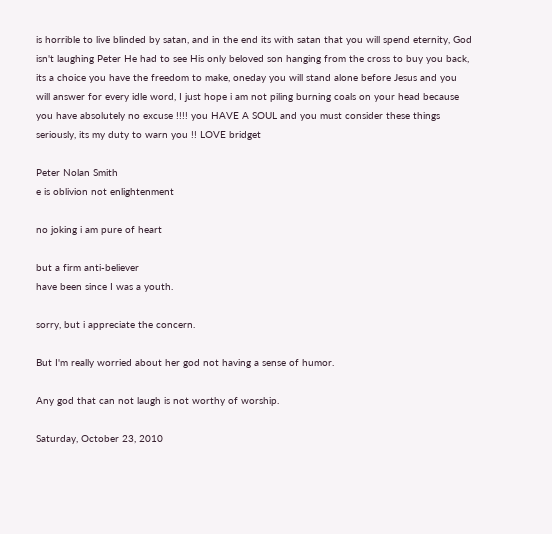is horrible to live blinded by satan, and in the end its with satan that you will spend eternity, God isn't laughing Peter He had to see His only beloved son hanging from the cross to buy you back, its a choice you have the freedom to make, oneday you will stand alone before Jesus and you will answer for every idle word, I just hope i am not piling burning coals on your head because you have absolutely no excuse !!!! you HAVE A SOUL and you must consider these things seriously, its my duty to warn you !! LOVE bridget

Peter Nolan Smith
e is oblivion not enlightenment

no joking i am pure of heart

but a firm anti-believer
have been since I was a youth.

sorry, but i appreciate the concern.

But I'm really worried about her god not having a sense of humor.

Any god that can not laugh is not worthy of worship.

Saturday, October 23, 2010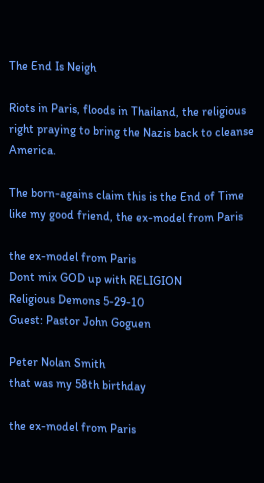The End Is Neigh

Riots in Paris, floods in Thailand, the religious right praying to bring the Nazis back to cleanse America.

The born-agains claim this is the End of Time like my good friend, the ex-model from Paris

the ex-model from Paris
Dont mix GOD up with RELIGION
Religious Demons 5-29-10
Guest: Pastor John Goguen

Peter Nolan Smith
that was my 58th birthday

the ex-model from Paris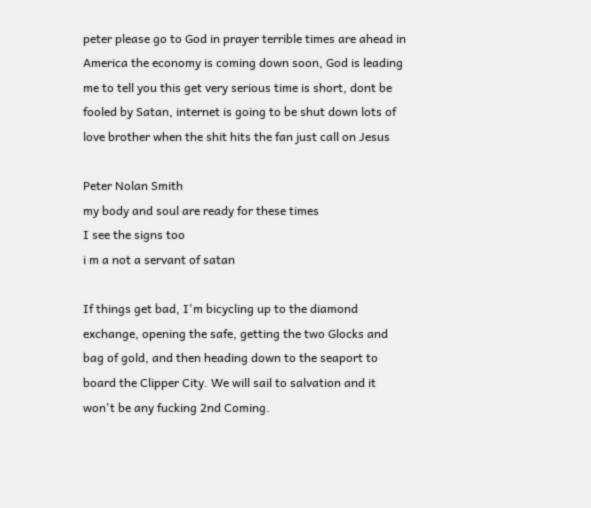peter please go to God in prayer terrible times are ahead in America the economy is coming down soon, God is leading me to tell you this get very serious time is short, dont be fooled by Satan, internet is going to be shut down lots of love brother when the shit hits the fan just call on Jesus

Peter Nolan Smith
my body and soul are ready for these times
I see the signs too
i m a not a servant of satan

If things get bad, I'm bicycling up to the diamond exchange, opening the safe, getting the two Glocks and bag of gold, and then heading down to the seaport to board the Clipper City. We will sail to salvation and it won't be any fucking 2nd Coming.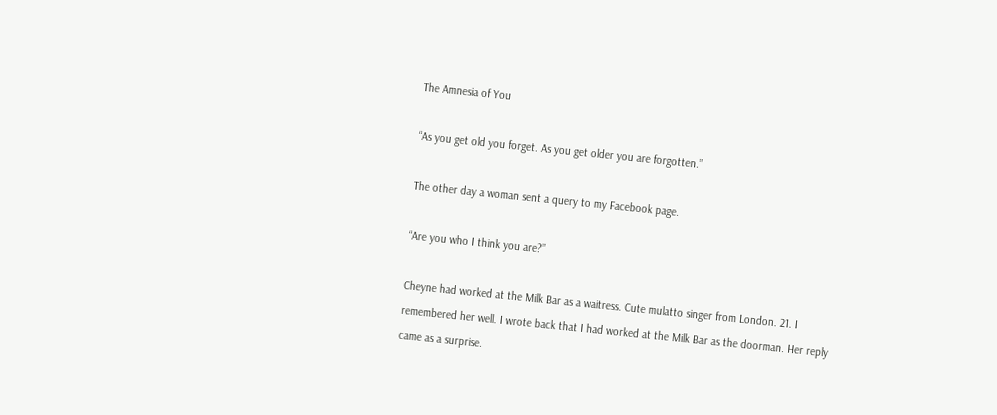The Amnesia of You

“As you get old you forget. As you get older you are forgotten.”

The other day a woman sent a query to my Facebook page.

“Are you who I think you are?”

Cheyne had worked at the Milk Bar as a waitress. Cute mulatto singer from London. 21. I remembered her well. I wrote back that I had worked at the Milk Bar as the doorman. Her reply came as a surprise.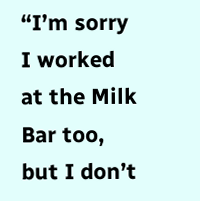“I’m sorry I worked at the Milk Bar too, but I don’t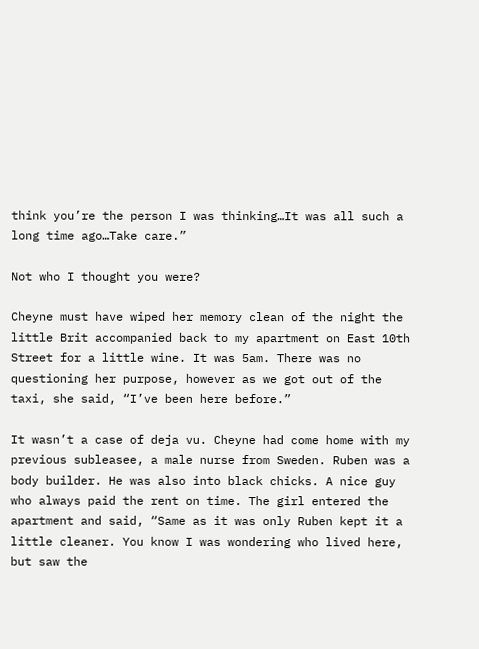think you’re the person I was thinking…It was all such a long time ago…Take care.”

Not who I thought you were?

Cheyne must have wiped her memory clean of the night the little Brit accompanied back to my apartment on East 10th Street for a little wine. It was 5am. There was no questioning her purpose, however as we got out of the taxi, she said, “I’ve been here before.”

It wasn’t a case of deja vu. Cheyne had come home with my previous subleasee, a male nurse from Sweden. Ruben was a body builder. He was also into black chicks. A nice guy who always paid the rent on time. The girl entered the apartment and said, “Same as it was only Ruben kept it a little cleaner. You know I was wondering who lived here, but saw the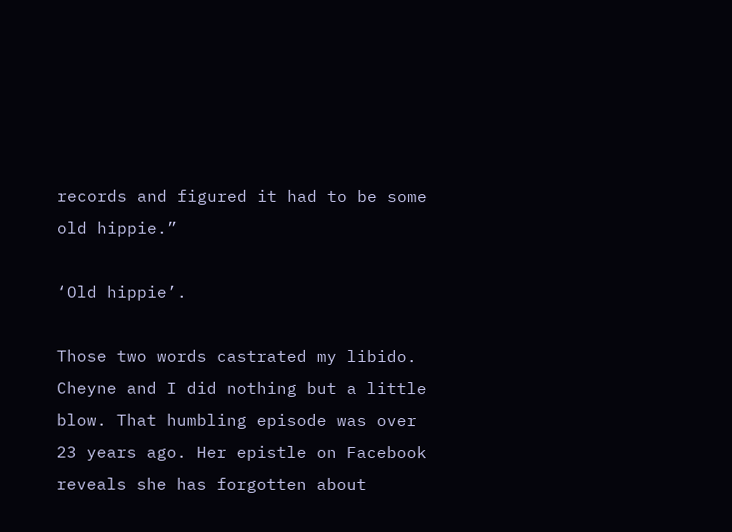records and figured it had to be some old hippie.”

‘Old hippie’.

Those two words castrated my libido. Cheyne and I did nothing but a little blow. That humbling episode was over 23 years ago. Her epistle on Facebook reveals she has forgotten about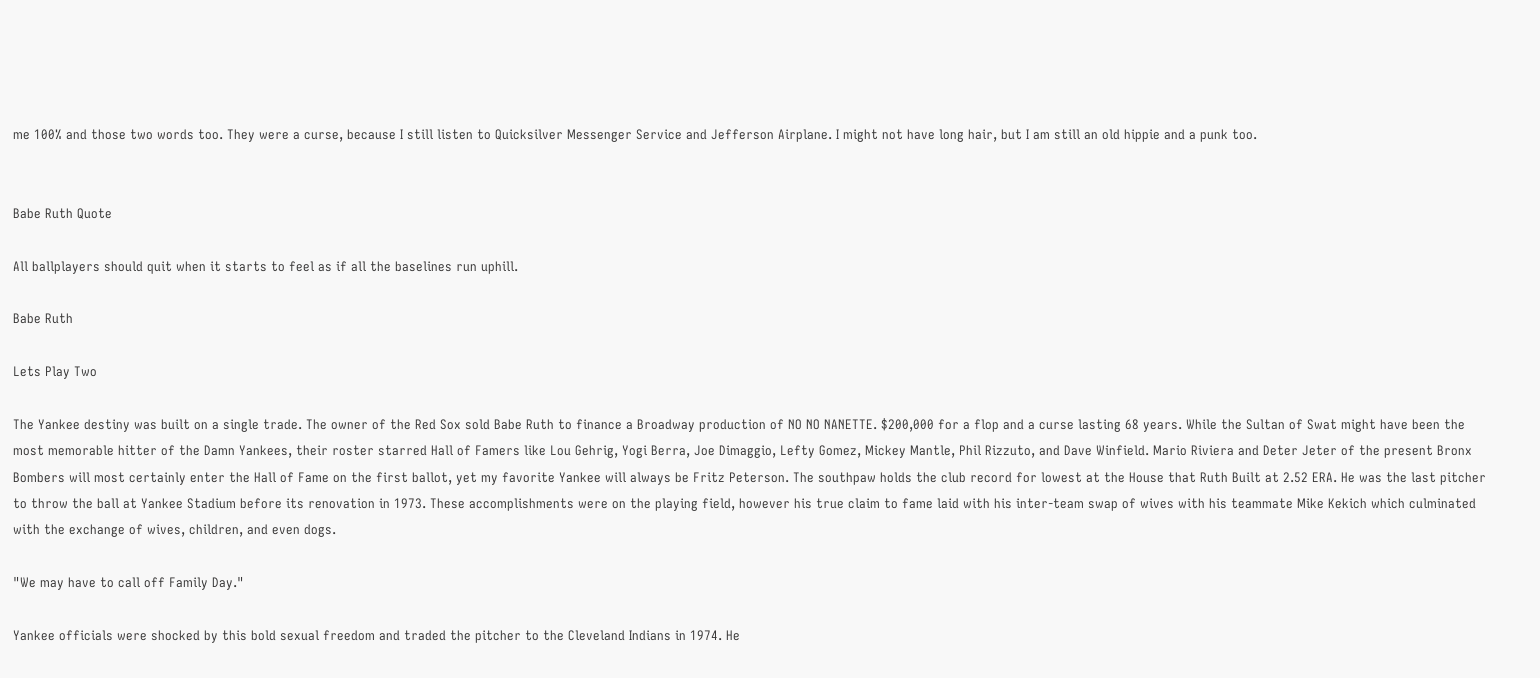me 100% and those two words too. They were a curse, because I still listen to Quicksilver Messenger Service and Jefferson Airplane. I might not have long hair, but I am still an old hippie and a punk too.


Babe Ruth Quote

All ballplayers should quit when it starts to feel as if all the baselines run uphill.

Babe Ruth

Lets Play Two

The Yankee destiny was built on a single trade. The owner of the Red Sox sold Babe Ruth to finance a Broadway production of NO NO NANETTE. $200,000 for a flop and a curse lasting 68 years. While the Sultan of Swat might have been the most memorable hitter of the Damn Yankees, their roster starred Hall of Famers like Lou Gehrig, Yogi Berra, Joe Dimaggio, Lefty Gomez, Mickey Mantle, Phil Rizzuto, and Dave Winfield. Mario Riviera and Deter Jeter of the present Bronx Bombers will most certainly enter the Hall of Fame on the first ballot, yet my favorite Yankee will always be Fritz Peterson. The southpaw holds the club record for lowest at the House that Ruth Built at 2.52 ERA. He was the last pitcher to throw the ball at Yankee Stadium before its renovation in 1973. These accomplishments were on the playing field, however his true claim to fame laid with his inter-team swap of wives with his teammate Mike Kekich which culminated with the exchange of wives, children, and even dogs.

"We may have to call off Family Day."

Yankee officials were shocked by this bold sexual freedom and traded the pitcher to the Cleveland Indians in 1974. He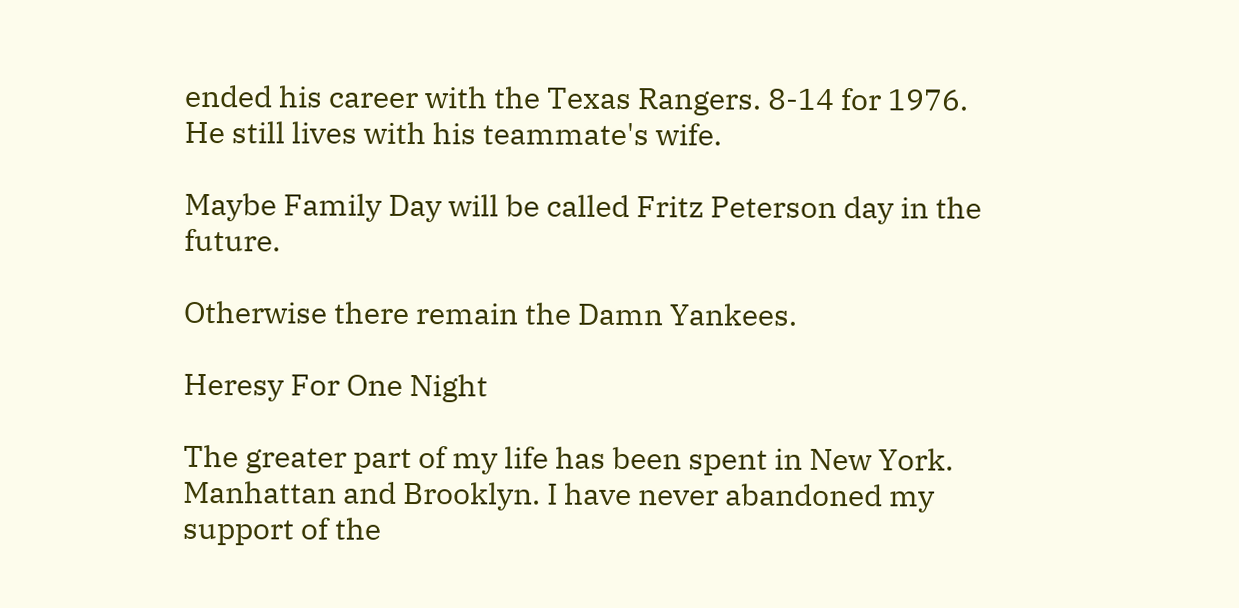ended his career with the Texas Rangers. 8-14 for 1976. He still lives with his teammate's wife.

Maybe Family Day will be called Fritz Peterson day in the future.

Otherwise there remain the Damn Yankees.

Heresy For One Night

The greater part of my life has been spent in New York. Manhattan and Brooklyn. I have never abandoned my support of the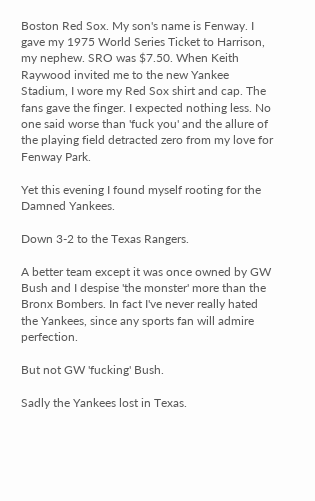Boston Red Sox. My son's name is Fenway. I gave my 1975 World Series Ticket to Harrison, my nephew. SRO was $7.50. When Keith Raywood invited me to the new Yankee Stadium, I wore my Red Sox shirt and cap. The fans gave the finger. I expected nothing less. No one said worse than 'fuck you' and the allure of the playing field detracted zero from my love for Fenway Park.

Yet this evening I found myself rooting for the Damned Yankees.

Down 3-2 to the Texas Rangers.

A better team except it was once owned by GW Bush and I despise 'the monster' more than the Bronx Bombers. In fact I've never really hated the Yankees, since any sports fan will admire perfection.

But not GW 'fucking' Bush.

Sadly the Yankees lost in Texas.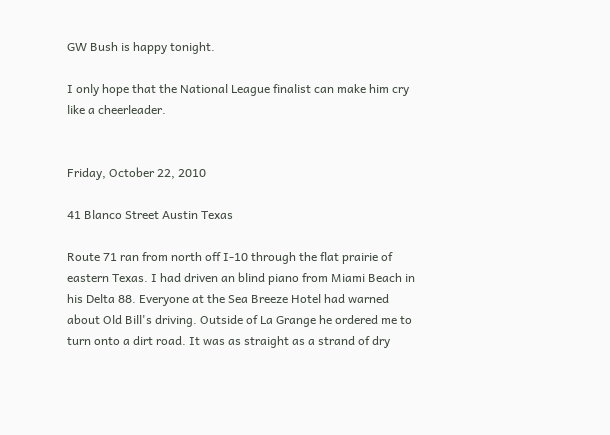GW Bush is happy tonight.

I only hope that the National League finalist can make him cry like a cheerleader.


Friday, October 22, 2010

41 Blanco Street Austin Texas

Route 71 ran from north off I-10 through the flat prairie of eastern Texas. I had driven an blind piano from Miami Beach in his Delta 88. Everyone at the Sea Breeze Hotel had warned about Old Bill's driving. Outside of La Grange he ordered me to turn onto a dirt road. It was as straight as a strand of dry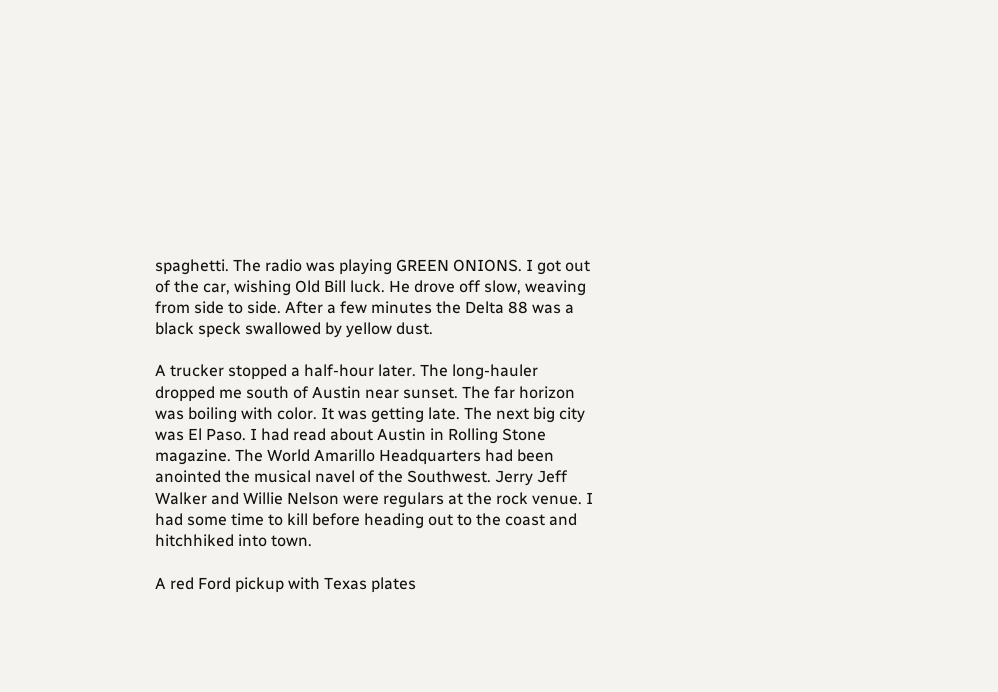spaghetti. The radio was playing GREEN ONIONS. I got out of the car, wishing Old Bill luck. He drove off slow, weaving from side to side. After a few minutes the Delta 88 was a black speck swallowed by yellow dust.

A trucker stopped a half-hour later. The long-hauler dropped me south of Austin near sunset. The far horizon was boiling with color. It was getting late. The next big city was El Paso. I had read about Austin in Rolling Stone magazine. The World Amarillo Headquarters had been anointed the musical navel of the Southwest. Jerry Jeff Walker and Willie Nelson were regulars at the rock venue. I had some time to kill before heading out to the coast and hitchhiked into town.

A red Ford pickup with Texas plates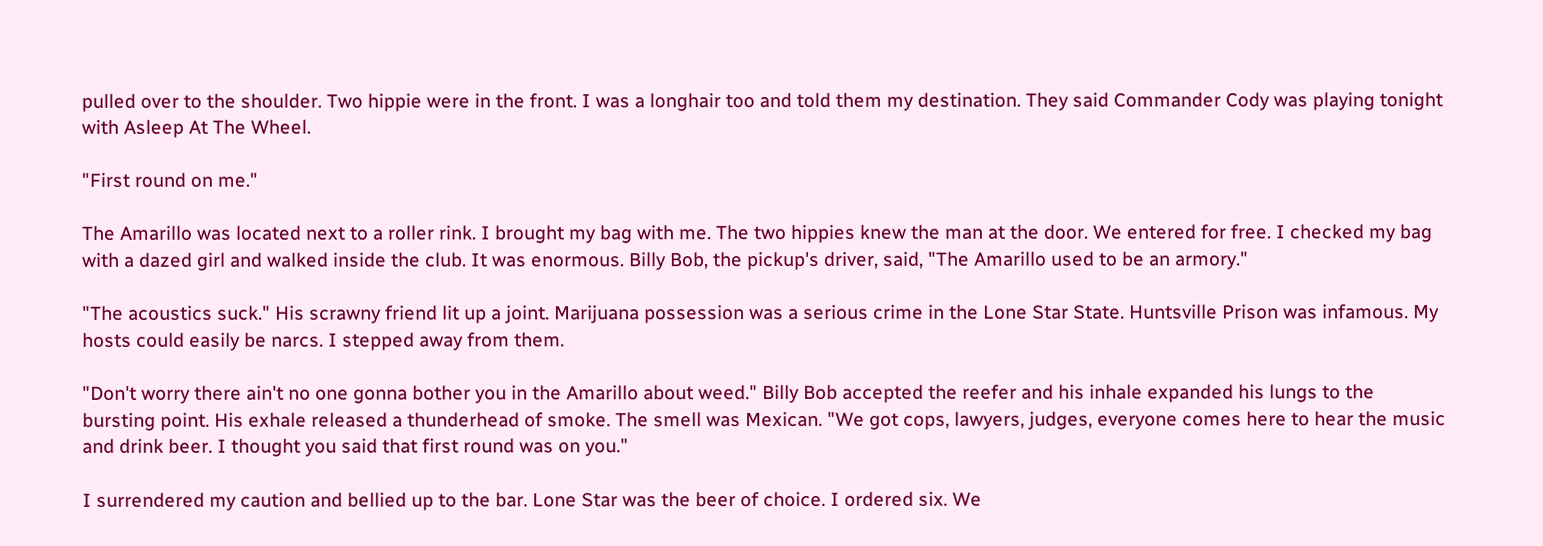pulled over to the shoulder. Two hippie were in the front. I was a longhair too and told them my destination. They said Commander Cody was playing tonight with Asleep At The Wheel.

"First round on me."

The Amarillo was located next to a roller rink. I brought my bag with me. The two hippies knew the man at the door. We entered for free. I checked my bag with a dazed girl and walked inside the club. It was enormous. Billy Bob, the pickup's driver, said, "The Amarillo used to be an armory."

"The acoustics suck." His scrawny friend lit up a joint. Marijuana possession was a serious crime in the Lone Star State. Huntsville Prison was infamous. My hosts could easily be narcs. I stepped away from them.

"Don't worry there ain't no one gonna bother you in the Amarillo about weed." Billy Bob accepted the reefer and his inhale expanded his lungs to the bursting point. His exhale released a thunderhead of smoke. The smell was Mexican. "We got cops, lawyers, judges, everyone comes here to hear the music and drink beer. I thought you said that first round was on you."

I surrendered my caution and bellied up to the bar. Lone Star was the beer of choice. I ordered six. We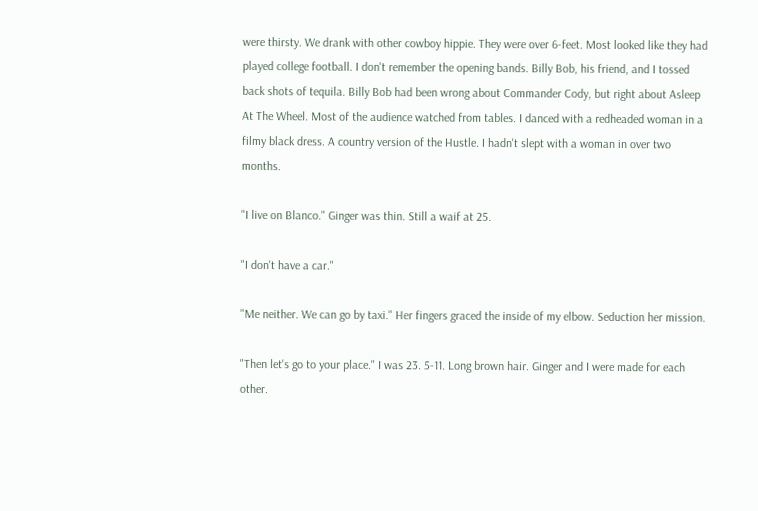were thirsty. We drank with other cowboy hippie. They were over 6-feet. Most looked like they had played college football. I don't remember the opening bands. Billy Bob, his friend, and I tossed back shots of tequila. Billy Bob had been wrong about Commander Cody, but right about Asleep At The Wheel. Most of the audience watched from tables. I danced with a redheaded woman in a filmy black dress. A country version of the Hustle. I hadn't slept with a woman in over two months.

"I live on Blanco." Ginger was thin. Still a waif at 25.

"I don't have a car."

"Me neither. We can go by taxi." Her fingers graced the inside of my elbow. Seduction her mission.

"Then let's go to your place." I was 23. 5-11. Long brown hair. Ginger and I were made for each other.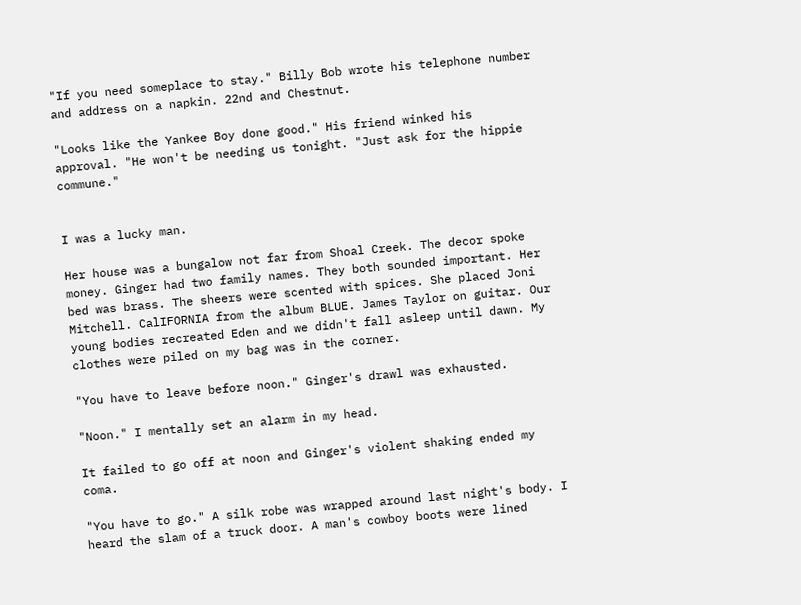"If you need someplace to stay." Billy Bob wrote his telephone number and address on a napkin. 22nd and Chestnut.

"Looks like the Yankee Boy done good." His friend winked his approval. "He won't be needing us tonight. "Just ask for the hippie commune."


I was a lucky man.

Her house was a bungalow not far from Shoal Creek. The decor spoke money. Ginger had two family names. They both sounded important. Her bed was brass. The sheers were scented with spices. She placed Joni Mitchell. CalIFORNIA from the album BLUE. James Taylor on guitar. Our young bodies recreated Eden and we didn't fall asleep until dawn. My clothes were piled on my bag was in the corner.

"You have to leave before noon." Ginger's drawl was exhausted.

"Noon." I mentally set an alarm in my head.

It failed to go off at noon and Ginger's violent shaking ended my coma.

"You have to go." A silk robe was wrapped around last night's body. I heard the slam of a truck door. A man's cowboy boots were lined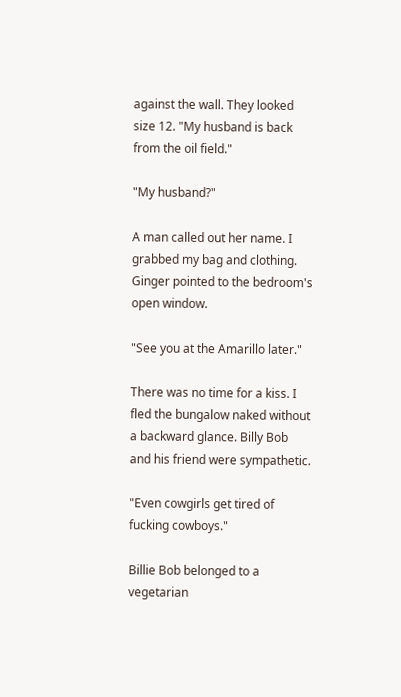against the wall. They looked size 12. "My husband is back from the oil field."

"My husband?"

A man called out her name. I grabbed my bag and clothing. Ginger pointed to the bedroom's open window.

"See you at the Amarillo later."

There was no time for a kiss. I fled the bungalow naked without a backward glance. Billy Bob and his friend were sympathetic.

"Even cowgirls get tired of fucking cowboys."

Billie Bob belonged to a vegetarian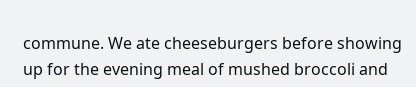commune. We ate cheeseburgers before showing up for the evening meal of mushed broccoli and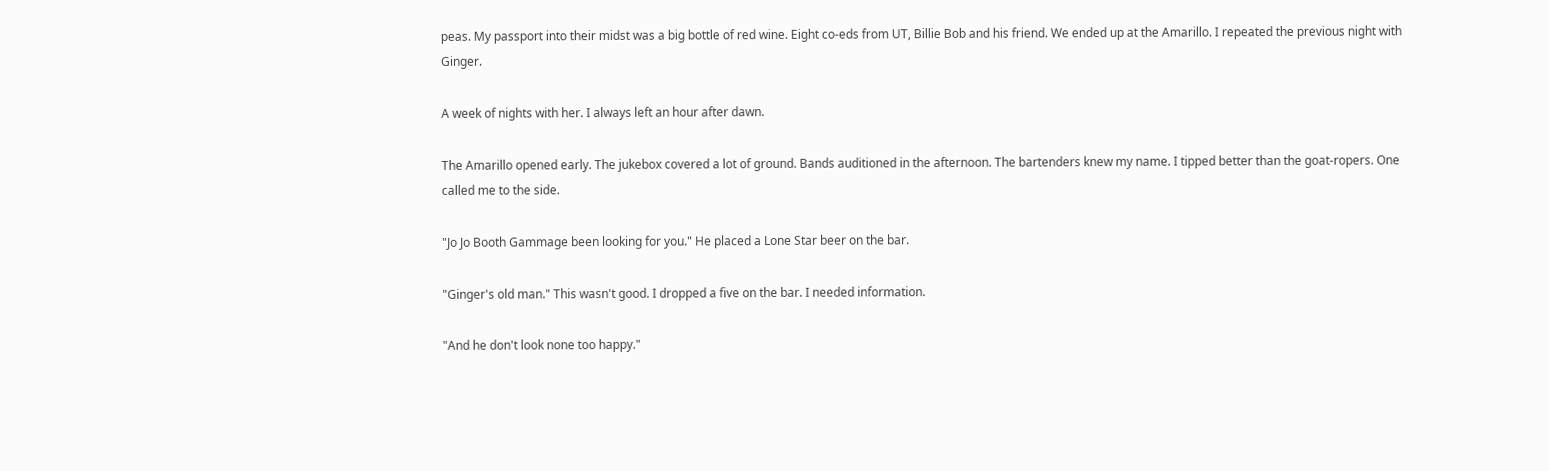peas. My passport into their midst was a big bottle of red wine. Eight co-eds from UT, Billie Bob and his friend. We ended up at the Amarillo. I repeated the previous night with Ginger.

A week of nights with her. I always left an hour after dawn.

The Amarillo opened early. The jukebox covered a lot of ground. Bands auditioned in the afternoon. The bartenders knew my name. I tipped better than the goat-ropers. One called me to the side.

"Jo Jo Booth Gammage been looking for you." He placed a Lone Star beer on the bar.

"Ginger's old man." This wasn't good. I dropped a five on the bar. I needed information.

"And he don't look none too happy."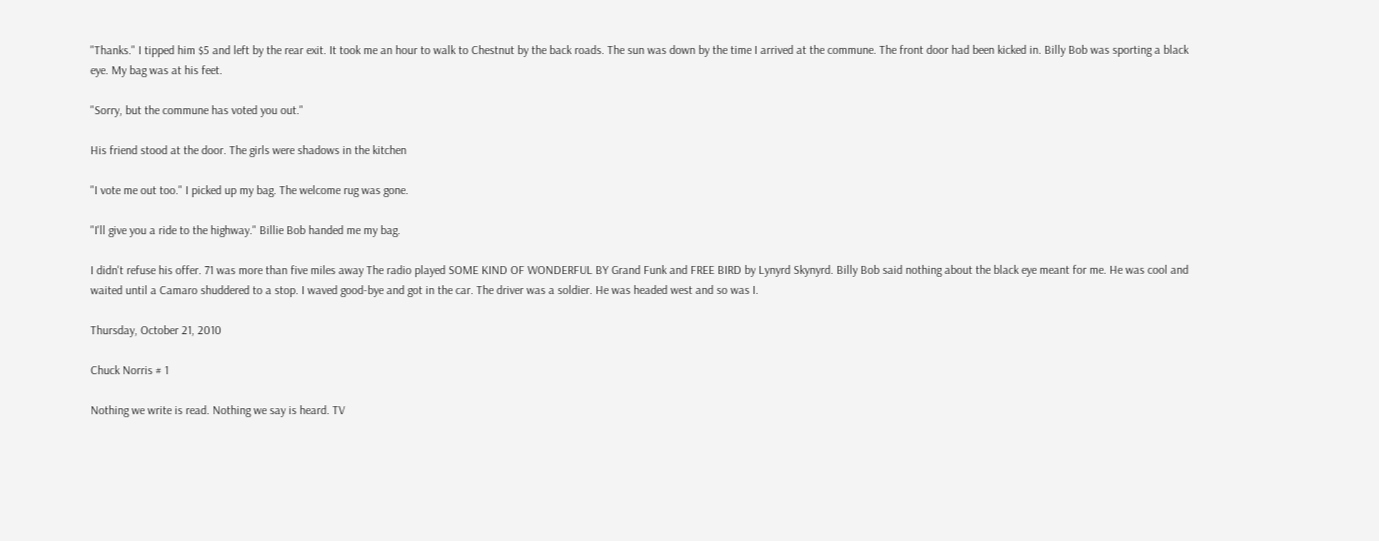"Thanks." I tipped him $5 and left by the rear exit. It took me an hour to walk to Chestnut by the back roads. The sun was down by the time I arrived at the commune. The front door had been kicked in. Billy Bob was sporting a black eye. My bag was at his feet.

"Sorry, but the commune has voted you out."

His friend stood at the door. The girls were shadows in the kitchen

"I vote me out too." I picked up my bag. The welcome rug was gone.

"I'll give you a ride to the highway." Billie Bob handed me my bag.

I didn't refuse his offer. 71 was more than five miles away The radio played SOME KIND OF WONDERFUL BY Grand Funk and FREE BIRD by Lynyrd Skynyrd. Billy Bob said nothing about the black eye meant for me. He was cool and waited until a Camaro shuddered to a stop. I waved good-bye and got in the car. The driver was a soldier. He was headed west and so was I.

Thursday, October 21, 2010

Chuck Norris # 1

Nothing we write is read. Nothing we say is heard. TV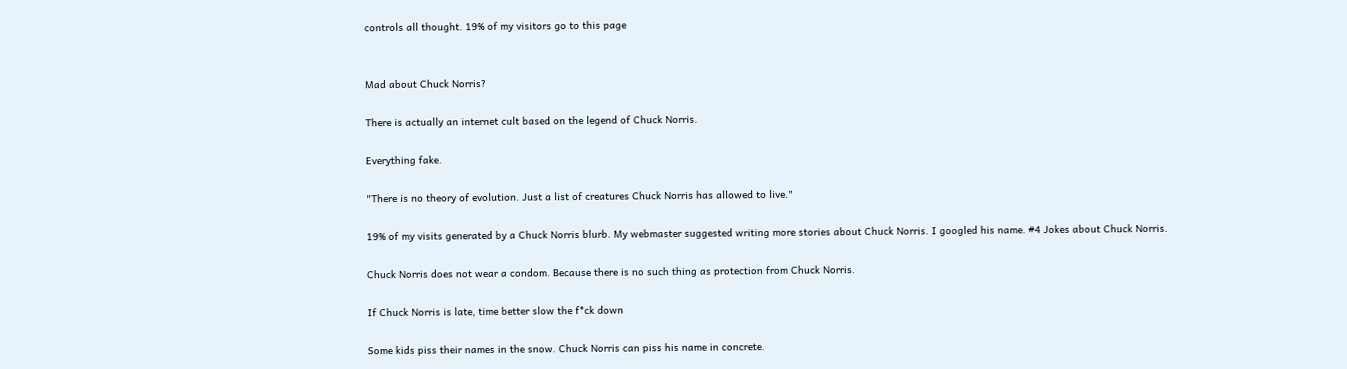controls all thought. 19% of my visitors go to this page


Mad about Chuck Norris?

There is actually an internet cult based on the legend of Chuck Norris.

Everything fake.

"There is no theory of evolution. Just a list of creatures Chuck Norris has allowed to live."

19% of my visits generated by a Chuck Norris blurb. My webmaster suggested writing more stories about Chuck Norris. I googled his name. #4 Jokes about Chuck Norris.

Chuck Norris does not wear a condom. Because there is no such thing as protection from Chuck Norris.

If Chuck Norris is late, time better slow the f*ck down

Some kids piss their names in the snow. Chuck Norris can piss his name in concrete.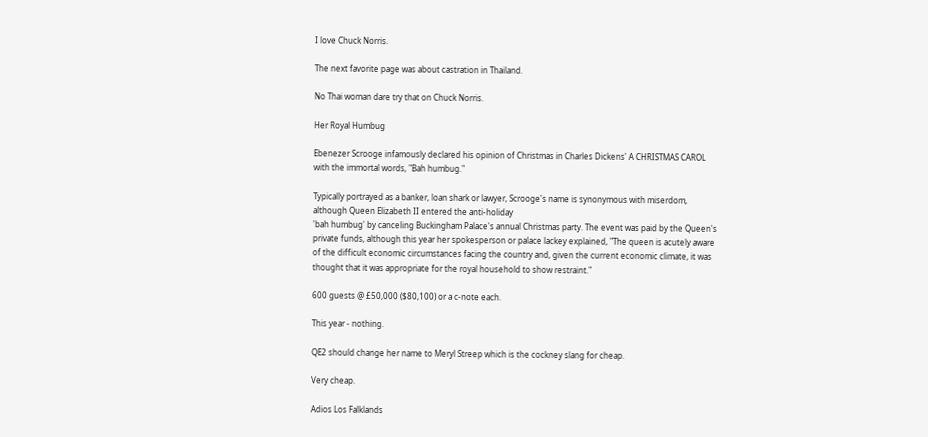I love Chuck Norris.

The next favorite page was about castration in Thailand.

No Thai woman dare try that on Chuck Norris.

Her Royal Humbug

Ebenezer Scrooge infamously declared his opinion of Christmas in Charles Dickens' A CHRISTMAS CAROL with the immortal words, "Bah humbug."

Typically portrayed as a banker, loan shark or lawyer, Scrooge's name is synonymous with miserdom, although Queen Elizabeth II entered the anti-holiday
'bah humbug' by canceling Buckingham Palace's annual Christmas party. The event was paid by the Queen's private funds, although this year her spokesperson or palace lackey explained, "The queen is acutely aware of the difficult economic circumstances facing the country and, given the current economic climate, it was thought that it was appropriate for the royal household to show restraint."

600 guests @ £50,000 ($80,100) or a c-note each.

This year - nothing.

QE2 should change her name to Meryl Streep which is the cockney slang for cheap.

Very cheap.

Adios Los Falklands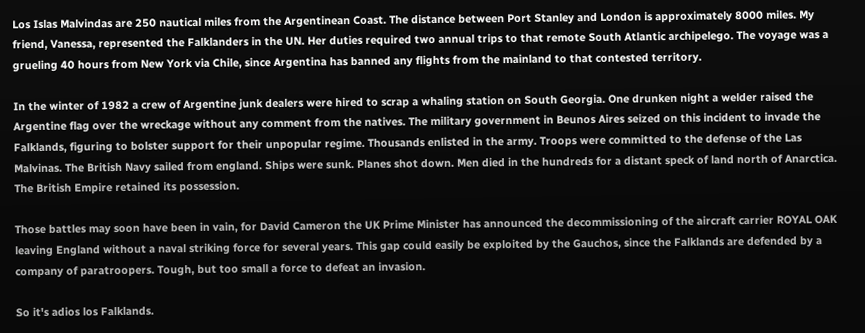Los Islas Malvindas are 250 nautical miles from the Argentinean Coast. The distance between Port Stanley and London is approximately 8000 miles. My friend, Vanessa, represented the Falklanders in the UN. Her duties required two annual trips to that remote South Atlantic archipelego. The voyage was a grueling 40 hours from New York via Chile, since Argentina has banned any flights from the mainland to that contested territory.

In the winter of 1982 a crew of Argentine junk dealers were hired to scrap a whaling station on South Georgia. One drunken night a welder raised the Argentine flag over the wreckage without any comment from the natives. The military government in Beunos Aires seized on this incident to invade the Falklands, figuring to bolster support for their unpopular regime. Thousands enlisted in the army. Troops were committed to the defense of the Las Malvinas. The British Navy sailed from england. Ships were sunk. Planes shot down. Men died in the hundreds for a distant speck of land north of Anarctica. The British Empire retained its possession.

Those battles may soon have been in vain, for David Cameron the UK Prime Minister has announced the decommissioning of the aircraft carrier ROYAL OAK leaving England without a naval striking force for several years. This gap could easily be exploited by the Gauchos, since the Falklands are defended by a company of paratroopers. Tough, but too small a force to defeat an invasion.

So it's adios los Falklands.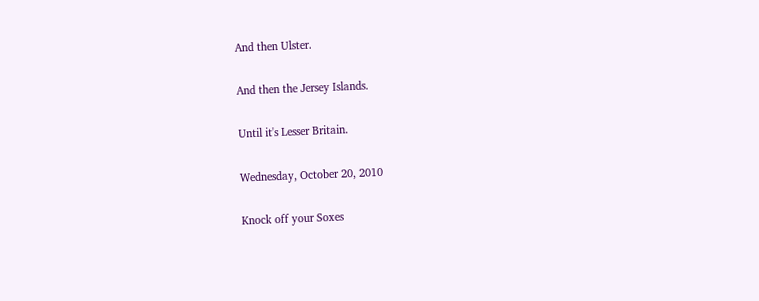And then Ulster.

And then the Jersey Islands.

Until it's Lesser Britain.

Wednesday, October 20, 2010

Knock off your Soxes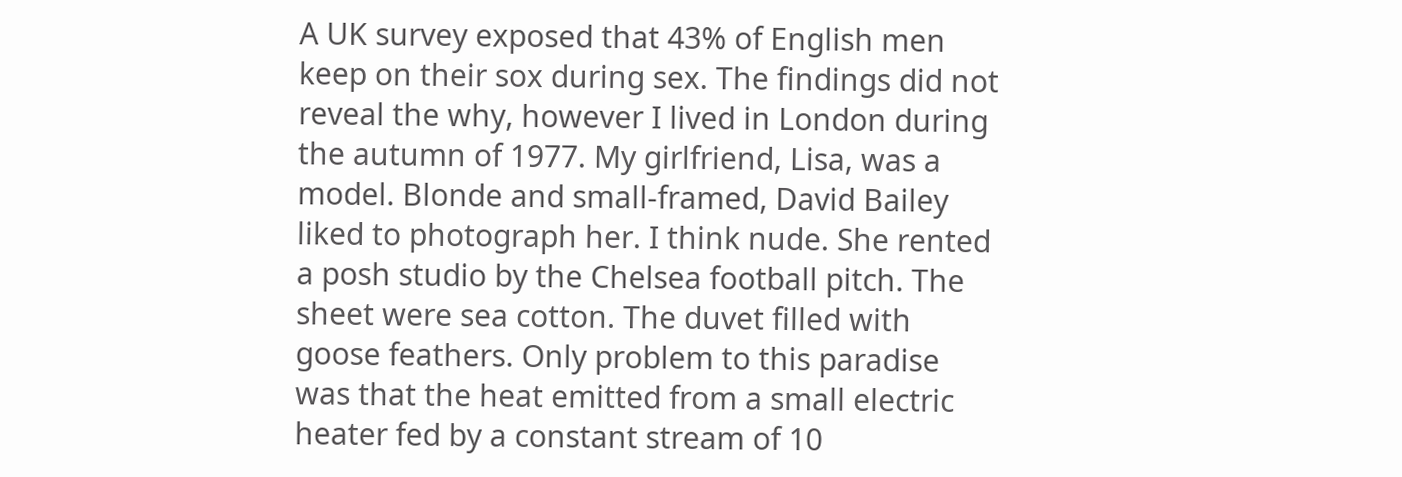A UK survey exposed that 43% of English men keep on their sox during sex. The findings did not reveal the why, however I lived in London during the autumn of 1977. My girlfriend, Lisa, was a model. Blonde and small-framed, David Bailey liked to photograph her. I think nude. She rented a posh studio by the Chelsea football pitch. The sheet were sea cotton. The duvet filled with goose feathers. Only problem to this paradise was that the heat emitted from a small electric heater fed by a constant stream of 10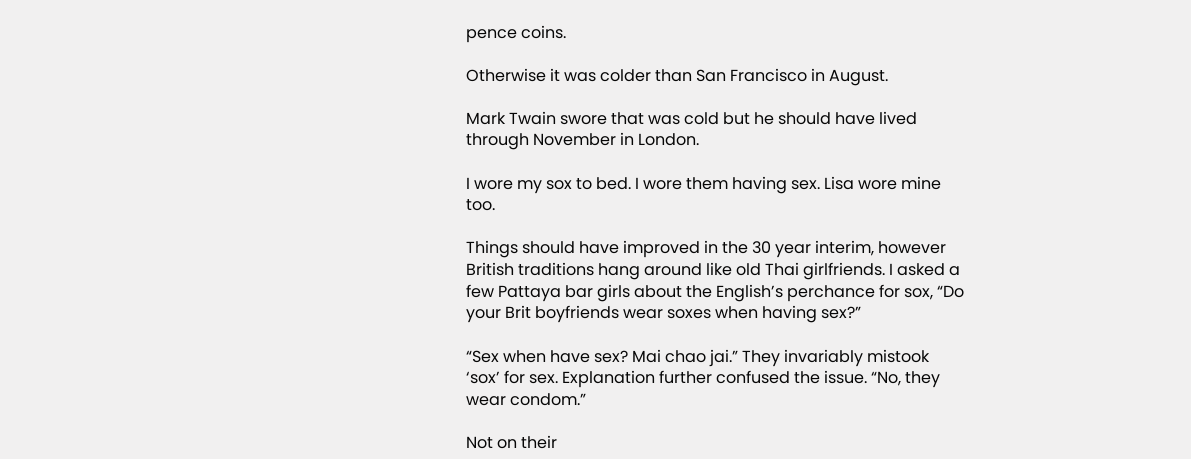pence coins.

Otherwise it was colder than San Francisco in August.

Mark Twain swore that was cold but he should have lived through November in London.

I wore my sox to bed. I wore them having sex. Lisa wore mine too.

Things should have improved in the 30 year interim, however British traditions hang around like old Thai girlfriends. I asked a few Pattaya bar girls about the English’s perchance for sox, “Do your Brit boyfriends wear soxes when having sex?”

“Sex when have sex? Mai chao jai.” They invariably mistook ‘sox’ for sex. Explanation further confused the issue. “No, they wear condom.”

Not on their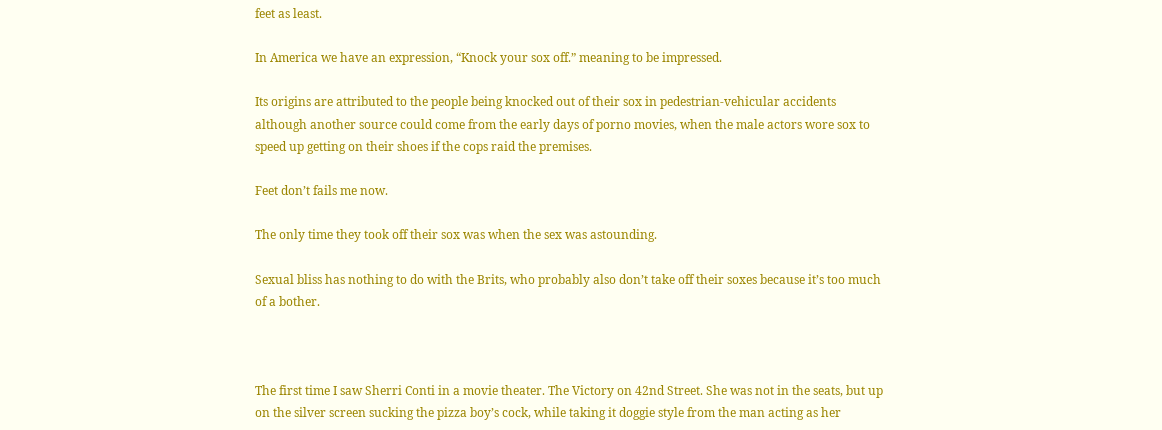feet as least.

In America we have an expression, “Knock your sox off.” meaning to be impressed.

Its origins are attributed to the people being knocked out of their sox in pedestrian-vehicular accidents although another source could come from the early days of porno movies, when the male actors wore sox to speed up getting on their shoes if the cops raid the premises.

Feet don’t fails me now.

The only time they took off their sox was when the sex was astounding.

Sexual bliss has nothing to do with the Brits, who probably also don’t take off their soxes because it’s too much of a bother.



The first time I saw Sherri Conti in a movie theater. The Victory on 42nd Street. She was not in the seats, but up on the silver screen sucking the pizza boy’s cock, while taking it doggie style from the man acting as her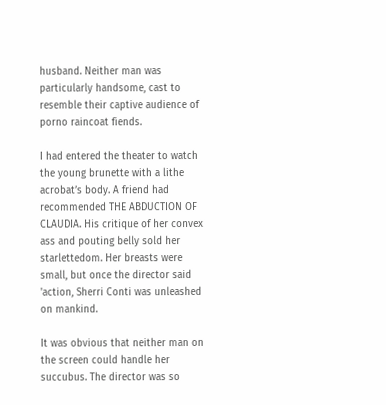husband. Neither man was particularly handsome, cast to resemble their captive audience of porno raincoat fiends.

I had entered the theater to watch the young brunette with a lithe acrobat’s body. A friend had recommended THE ABDUCTION OF CLAUDIA. His critique of her convex ass and pouting belly sold her starlettedom. Her breasts were small, but once the director said 'action, Sherri Conti was unleashed on mankind.

It was obvious that neither man on the screen could handle her succubus. The director was so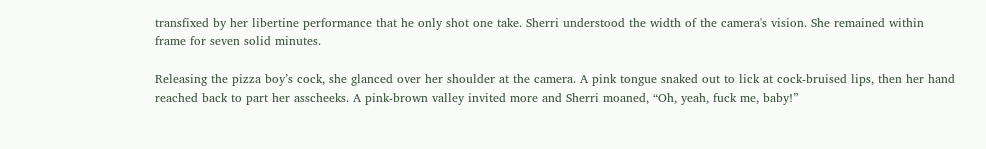transfixed by her libertine performance that he only shot one take. Sherri understood the width of the camera's vision. She remained within frame for seven solid minutes.

Releasing the pizza boy’s cock, she glanced over her shoulder at the camera. A pink tongue snaked out to lick at cock-bruised lips, then her hand reached back to part her asscheeks. A pink-brown valley invited more and Sherri moaned, “Oh, yeah, fuck me, baby!”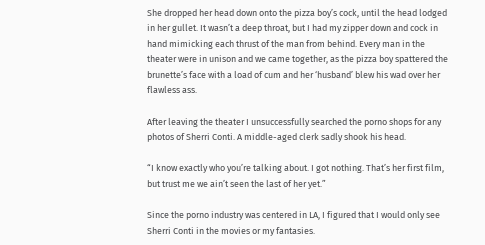She dropped her head down onto the pizza boy’s cock, until the head lodged in her gullet. It wasn’t a deep throat, but I had my zipper down and cock in hand mimicking each thrust of the man from behind. Every man in the theater were in unison and we came together, as the pizza boy spattered the brunette’s face with a load of cum and her ‘husband’ blew his wad over her flawless ass.

After leaving the theater I unsuccessfully searched the porno shops for any photos of Sherri Conti. A middle-aged clerk sadly shook his head.

“I know exactly who you’re talking about. I got nothing. That’s her first film, but trust me we ain’t seen the last of her yet.”

Since the porno industry was centered in LA, I figured that I would only see Sherri Conti in the movies or my fantasies.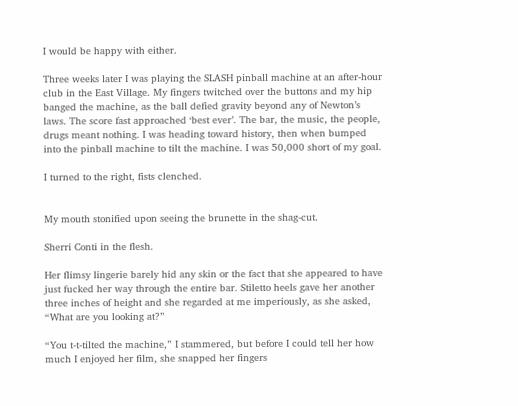I would be happy with either.

Three weeks later I was playing the SLASH pinball machine at an after-hour club in the East Village. My fingers twitched over the buttons and my hip banged the machine, as the ball defied gravity beyond any of Newton’s laws. The score fast approached ‘best ever’. The bar, the music, the people, drugs meant nothing. I was heading toward history, then when bumped into the pinball machine to tilt the machine. I was 50,000 short of my goal.

I turned to the right, fists clenched.


My mouth stonified upon seeing the brunette in the shag-cut.

Sherri Conti in the flesh.

Her flimsy lingerie barely hid any skin or the fact that she appeared to have just fucked her way through the entire bar. Stiletto heels gave her another three inches of height and she regarded at me imperiously, as she asked, “What are you looking at?”

“You t-t-tilted the machine,” I stammered, but before I could tell her how much I enjoyed her film, she snapped her fingers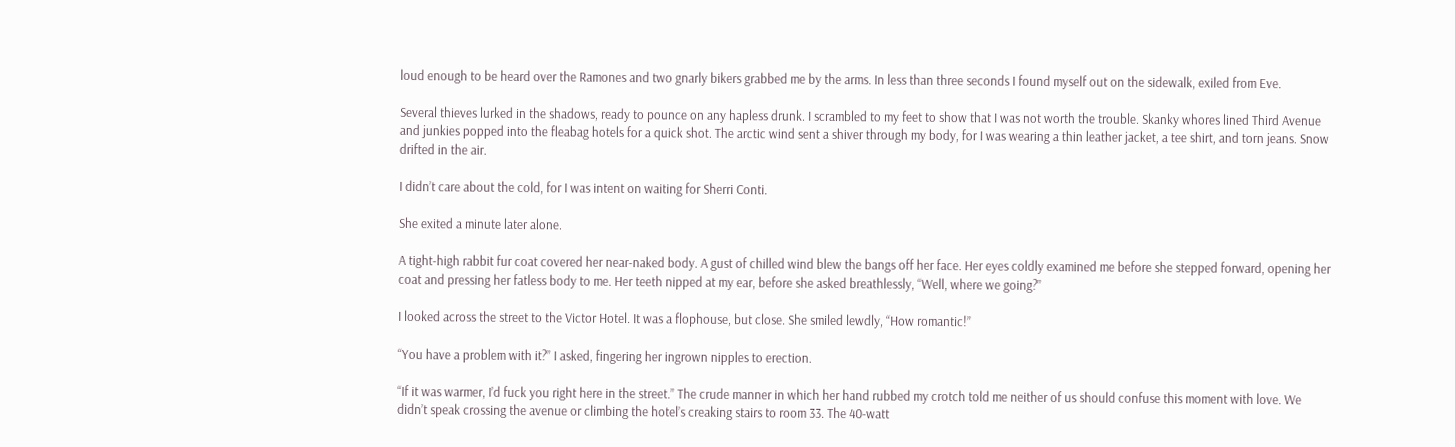loud enough to be heard over the Ramones and two gnarly bikers grabbed me by the arms. In less than three seconds I found myself out on the sidewalk, exiled from Eve.

Several thieves lurked in the shadows, ready to pounce on any hapless drunk. I scrambled to my feet to show that I was not worth the trouble. Skanky whores lined Third Avenue and junkies popped into the fleabag hotels for a quick shot. The arctic wind sent a shiver through my body, for I was wearing a thin leather jacket, a tee shirt, and torn jeans. Snow drifted in the air.

I didn’t care about the cold, for I was intent on waiting for Sherri Conti.

She exited a minute later alone.

A tight-high rabbit fur coat covered her near-naked body. A gust of chilled wind blew the bangs off her face. Her eyes coldly examined me before she stepped forward, opening her coat and pressing her fatless body to me. Her teeth nipped at my ear, before she asked breathlessly, “Well, where we going?”

I looked across the street to the Victor Hotel. It was a flophouse, but close. She smiled lewdly, “How romantic!”

“You have a problem with it?” I asked, fingering her ingrown nipples to erection.

“If it was warmer, I’d fuck you right here in the street.” The crude manner in which her hand rubbed my crotch told me neither of us should confuse this moment with love. We didn’t speak crossing the avenue or climbing the hotel’s creaking stairs to room 33. The 40-watt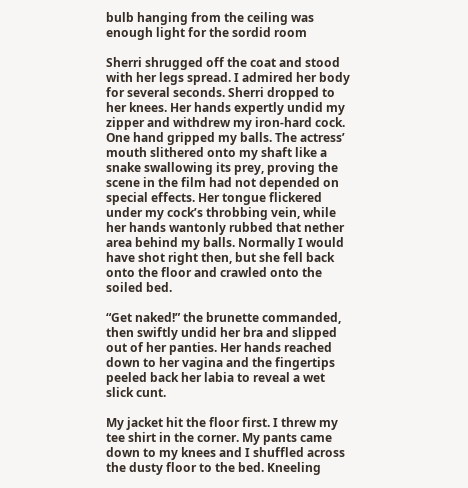bulb hanging from the ceiling was enough light for the sordid room

Sherri shrugged off the coat and stood with her legs spread. I admired her body for several seconds. Sherri dropped to her knees. Her hands expertly undid my zipper and withdrew my iron-hard cock. One hand gripped my balls. The actress’ mouth slithered onto my shaft like a snake swallowing its prey, proving the scene in the film had not depended on special effects. Her tongue flickered under my cock’s throbbing vein, while her hands wantonly rubbed that nether area behind my balls. Normally I would have shot right then, but she fell back onto the floor and crawled onto the soiled bed.

“Get naked!” the brunette commanded, then swiftly undid her bra and slipped out of her panties. Her hands reached down to her vagina and the fingertips peeled back her labia to reveal a wet slick cunt.

My jacket hit the floor first. I threw my tee shirt in the corner. My pants came down to my knees and I shuffled across the dusty floor to the bed. Kneeling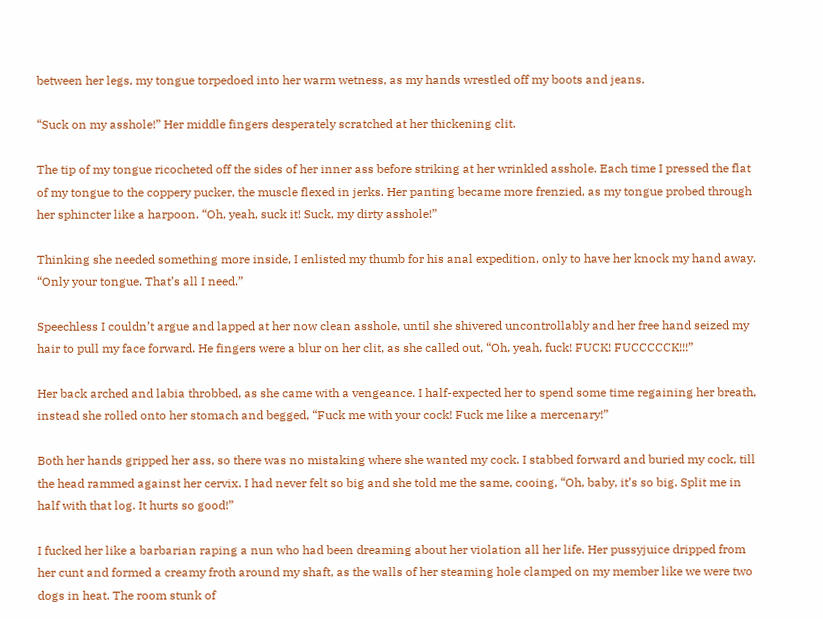between her legs, my tongue torpedoed into her warm wetness, as my hands wrestled off my boots and jeans.

“Suck on my asshole!” Her middle fingers desperately scratched at her thickening clit.

The tip of my tongue ricocheted off the sides of her inner ass before striking at her wrinkled asshole. Each time I pressed the flat of my tongue to the coppery pucker, the muscle flexed in jerks. Her panting became more frenzied, as my tongue probed through her sphincter like a harpoon. “Oh, yeah, suck it! Suck, my dirty asshole!”

Thinking she needed something more inside, I enlisted my thumb for his anal expedition, only to have her knock my hand away. “Only your tongue. That’s all I need.”

Speechless I couldn’t argue and lapped at her now clean asshole, until she shivered uncontrollably and her free hand seized my hair to pull my face forward. He fingers were a blur on her clit, as she called out, “Oh, yeah, fuck! FUCK! FUCCCCCK!!!”

Her back arched and labia throbbed, as she came with a vengeance. I half-expected her to spend some time regaining her breath, instead she rolled onto her stomach and begged, “Fuck me with your cock! Fuck me like a mercenary!”

Both her hands gripped her ass, so there was no mistaking where she wanted my cock. I stabbed forward and buried my cock, till the head rammed against her cervix. I had never felt so big and she told me the same, cooing, “Oh, baby, it’s so big. Split me in half with that log. It hurts so good!”

I fucked her like a barbarian raping a nun who had been dreaming about her violation all her life. Her pussyjuice dripped from her cunt and formed a creamy froth around my shaft, as the walls of her steaming hole clamped on my member like we were two dogs in heat. The room stunk of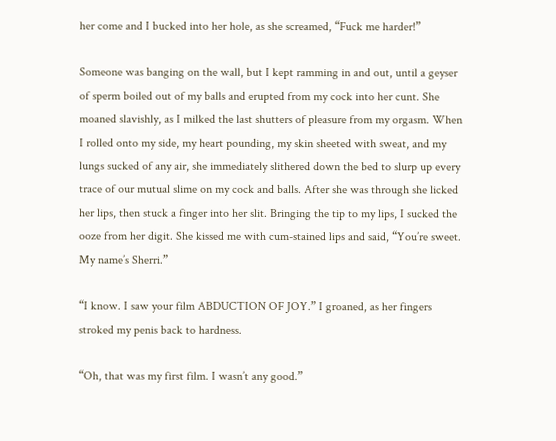her come and I bucked into her hole, as she screamed, “Fuck me harder!”

Someone was banging on the wall, but I kept ramming in and out, until a geyser of sperm boiled out of my balls and erupted from my cock into her cunt. She moaned slavishly, as I milked the last shutters of pleasure from my orgasm. When I rolled onto my side, my heart pounding, my skin sheeted with sweat, and my lungs sucked of any air, she immediately slithered down the bed to slurp up every trace of our mutual slime on my cock and balls. After she was through she licked her lips, then stuck a finger into her slit. Bringing the tip to my lips, I sucked the ooze from her digit. She kissed me with cum-stained lips and said, “You’re sweet. My name’s Sherri.”

“I know. I saw your film ABDUCTION OF JOY.” I groaned, as her fingers stroked my penis back to hardness.

“Oh, that was my first film. I wasn’t any good.”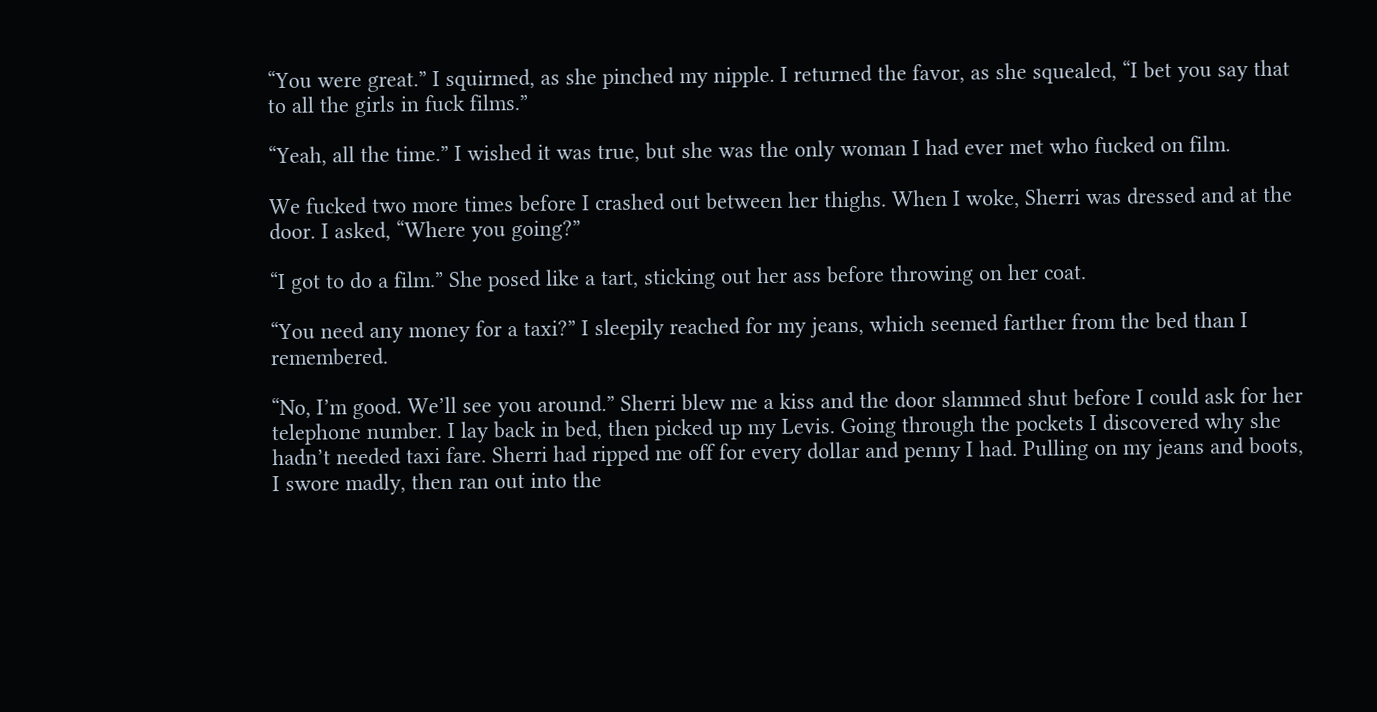“You were great.” I squirmed, as she pinched my nipple. I returned the favor, as she squealed, “I bet you say that to all the girls in fuck films.”

“Yeah, all the time.” I wished it was true, but she was the only woman I had ever met who fucked on film.

We fucked two more times before I crashed out between her thighs. When I woke, Sherri was dressed and at the door. I asked, “Where you going?”

“I got to do a film.” She posed like a tart, sticking out her ass before throwing on her coat.

“You need any money for a taxi?” I sleepily reached for my jeans, which seemed farther from the bed than I remembered.

“No, I’m good. We’ll see you around.” Sherri blew me a kiss and the door slammed shut before I could ask for her telephone number. I lay back in bed, then picked up my Levis. Going through the pockets I discovered why she hadn’t needed taxi fare. Sherri had ripped me off for every dollar and penny I had. Pulling on my jeans and boots, I swore madly, then ran out into the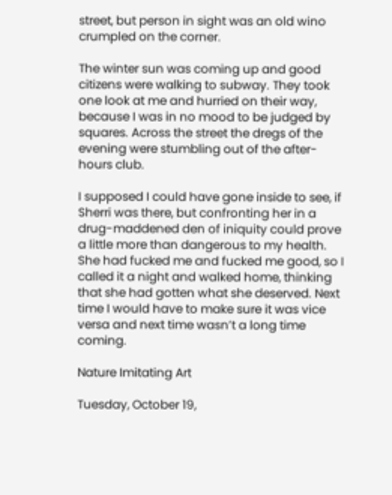street, but person in sight was an old wino crumpled on the corner.

The winter sun was coming up and good citizens were walking to subway. They took one look at me and hurried on their way, because I was in no mood to be judged by squares. Across the street the dregs of the evening were stumbling out of the after-hours club.

I supposed I could have gone inside to see, if Sherri was there, but confronting her in a drug-maddened den of iniquity could prove a little more than dangerous to my health. She had fucked me and fucked me good, so I called it a night and walked home, thinking that she had gotten what she deserved. Next time I would have to make sure it was vice versa and next time wasn’t a long time coming.

Nature Imitating Art

Tuesday, October 19,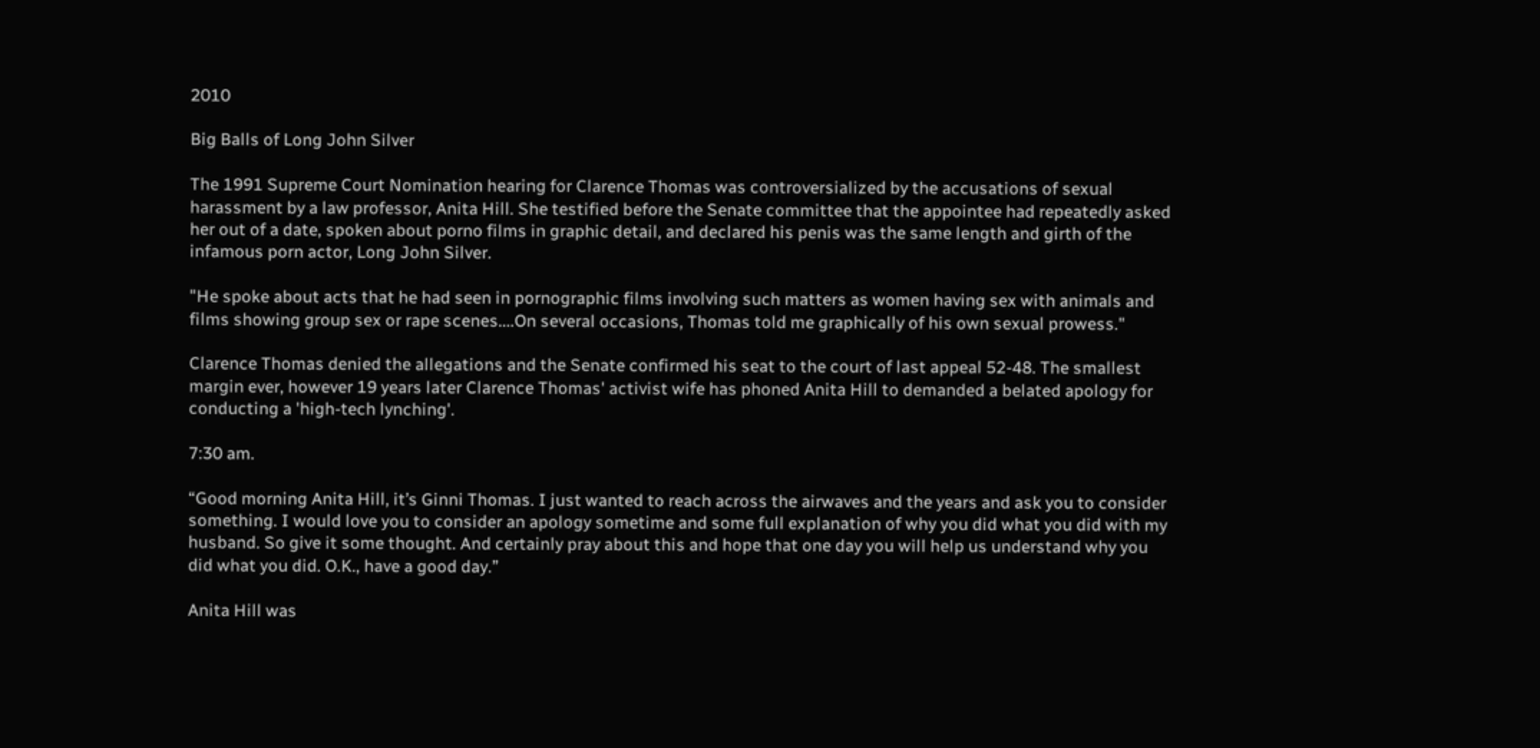2010

Big Balls of Long John Silver

The 1991 Supreme Court Nomination hearing for Clarence Thomas was controversialized by the accusations of sexual harassment by a law professor, Anita Hill. She testified before the Senate committee that the appointee had repeatedly asked her out of a date, spoken about porno films in graphic detail, and declared his penis was the same length and girth of the infamous porn actor, Long John Silver.

"He spoke about acts that he had seen in pornographic films involving such matters as women having sex with animals and films showing group sex or rape scenes....On several occasions, Thomas told me graphically of his own sexual prowess."

Clarence Thomas denied the allegations and the Senate confirmed his seat to the court of last appeal 52-48. The smallest margin ever, however 19 years later Clarence Thomas' activist wife has phoned Anita Hill to demanded a belated apology for conducting a 'high-tech lynching'.

7:30 am.

“Good morning Anita Hill, it’s Ginni Thomas. I just wanted to reach across the airwaves and the years and ask you to consider something. I would love you to consider an apology sometime and some full explanation of why you did what you did with my husband. So give it some thought. And certainly pray about this and hope that one day you will help us understand why you did what you did. O.K., have a good day.”

Anita Hill was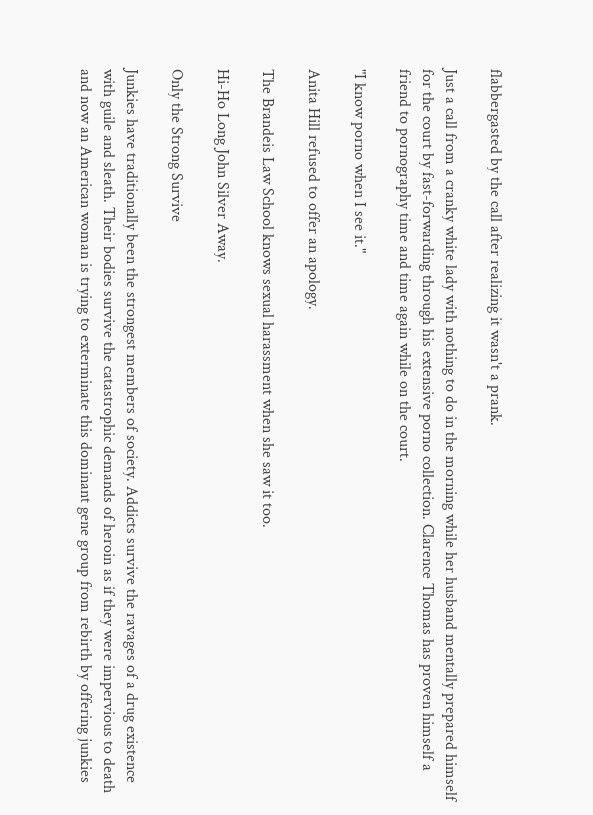flabbergasted by the call after realizing it wasn't a prank.

Just a call from a cranky white lady with nothing to do in the morning while her husband mentally prepared himself for the court by fast-forwarding through his extensive porno collection. Clarence Thomas has proven himself a friend to pornography time and time again while on the court.

"I know porno when I see it."

Anita Hill refused to offer an apology.

The Brandeis Law School knows sexual harassment when she saw it too.

Hi-Ho Long John Silver Away.

Only the Strong Survive

Junkies have traditionally been the strongest members of society. Addicts survive the ravages of a drug existence with guile and sleath. Their bodies survive the catastrophic demands of heroin as if they were impervious to death and now an American woman is trying to exterminate this dominant gene group from rebirth by offering junkies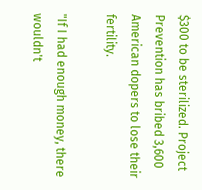$300 to be sterilized. Project Prevention has bribed 3,600 American dopers to lose their fertility.

"If I had enough money, there wouldn't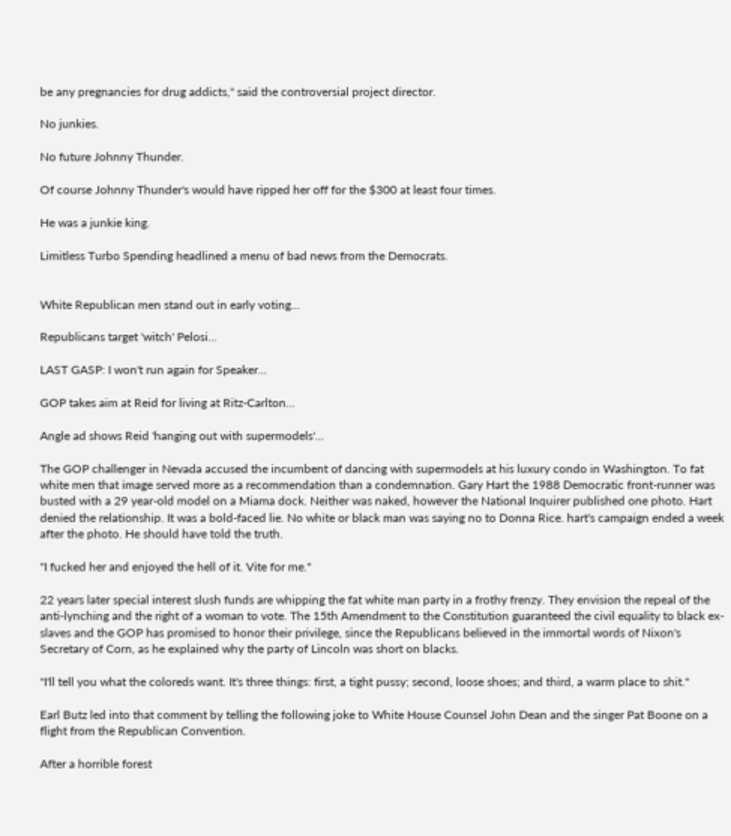be any pregnancies for drug addicts," said the controversial project director.

No junkies.

No future Johnny Thunder.

Of course Johnny Thunder's would have ripped her off for the $300 at least four times.

He was a junkie king.

Limitless Turbo Spending headlined a menu of bad news from the Democrats.


White Republican men stand out in early voting...

Republicans target 'witch' Pelosi...

LAST GASP: I won't run again for Speaker...

GOP takes aim at Reid for living at Ritz-Carlton...

Angle ad shows Reid 'hanging out with supermodels'...

The GOP challenger in Nevada accused the incumbent of dancing with supermodels at his luxury condo in Washington. To fat white men that image served more as a recommendation than a condemnation. Gary Hart the 1988 Democratic front-runner was busted with a 29 year-old model on a Miama dock. Neither was naked, however the National Inquirer published one photo. Hart denied the relationship. It was a bold-faced lie. No white or black man was saying no to Donna Rice. hart's campaign ended a week after the photo. He should have told the truth.

"I fucked her and enjoyed the hell of it. Vite for me."

22 years later special interest slush funds are whipping the fat white man party in a frothy frenzy. They envision the repeal of the anti-lynching and the right of a woman to vote. The 15th Amendment to the Constitution guaranteed the civil equality to black ex-slaves and the GOP has promised to honor their privilege, since the Republicans believed in the immortal words of Nixon's Secretary of Corn, as he explained why the party of Lincoln was short on blacks.

"I'll tell you what the coloreds want. It's three things: first, a tight pussy; second, loose shoes; and third, a warm place to shit."

Earl Butz led into that comment by telling the following joke to White House Counsel John Dean and the singer Pat Boone on a flight from the Republican Convention.

After a horrible forest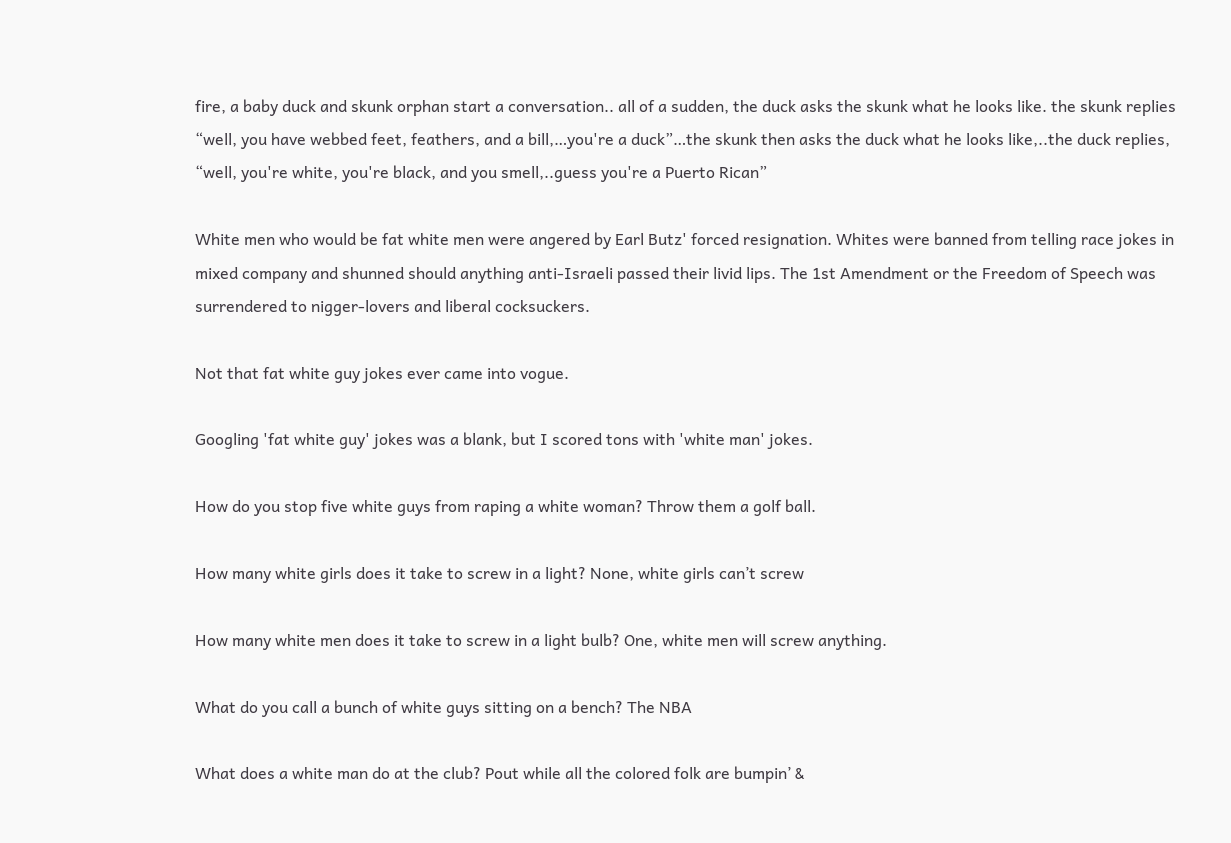fire, a baby duck and skunk orphan start a conversation.. all of a sudden, the duck asks the skunk what he looks like. the skunk replies “well, you have webbed feet, feathers, and a bill,…you're a duck”…the skunk then asks the duck what he looks like,..the duck replies, “well, you're white, you're black, and you smell,..guess you're a Puerto Rican”

White men who would be fat white men were angered by Earl Butz' forced resignation. Whites were banned from telling race jokes in mixed company and shunned should anything anti-Israeli passed their livid lips. The 1st Amendment or the Freedom of Speech was surrendered to nigger-lovers and liberal cocksuckers.

Not that fat white guy jokes ever came into vogue.

Googling 'fat white guy' jokes was a blank, but I scored tons with 'white man' jokes.

How do you stop five white guys from raping a white woman? Throw them a golf ball.

How many white girls does it take to screw in a light? None, white girls can’t screw

How many white men does it take to screw in a light bulb? One, white men will screw anything.

What do you call a bunch of white guys sitting on a bench? The NBA

What does a white man do at the club? Pout while all the colored folk are bumpin’ &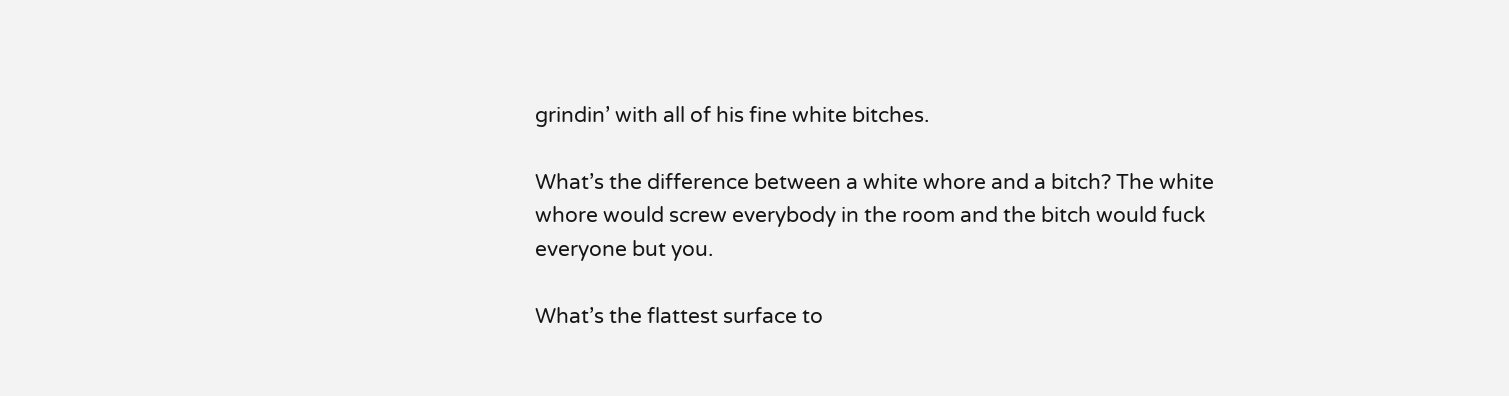grindin’ with all of his fine white bitches.

What’s the difference between a white whore and a bitch? The white whore would screw everybody in the room and the bitch would fuck everyone but you.

What’s the flattest surface to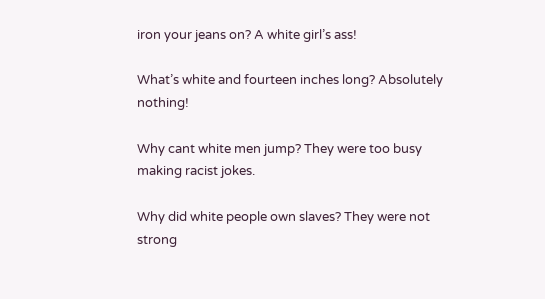iron your jeans on? A white girl’s ass!

What’s white and fourteen inches long? Absolutely nothing!

Why cant white men jump? They were too busy making racist jokes.

Why did white people own slaves? They were not strong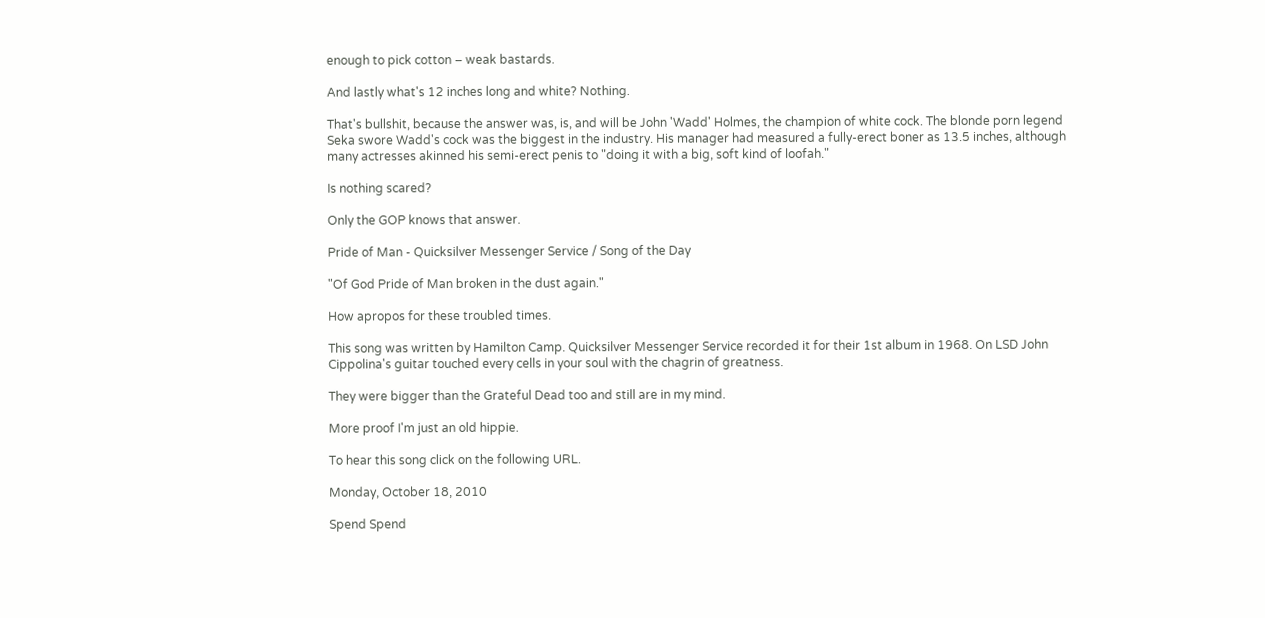enough to pick cotton – weak bastards.

And lastly what's 12 inches long and white? Nothing.

That's bullshit, because the answer was, is, and will be John 'Wadd' Holmes, the champion of white cock. The blonde porn legend Seka swore Wadd's cock was the biggest in the industry. His manager had measured a fully-erect boner as 13.5 inches, although many actresses akinned his semi-erect penis to "doing it with a big, soft kind of loofah."

Is nothing scared?

Only the GOP knows that answer.

Pride of Man - Quicksilver Messenger Service / Song of the Day

"Of God Pride of Man broken in the dust again."

How apropos for these troubled times.

This song was written by Hamilton Camp. Quicksilver Messenger Service recorded it for their 1st album in 1968. On LSD John Cippolina's guitar touched every cells in your soul with the chagrin of greatness.

They were bigger than the Grateful Dead too and still are in my mind.

More proof I'm just an old hippie.

To hear this song click on the following URL.

Monday, October 18, 2010

Spend Spend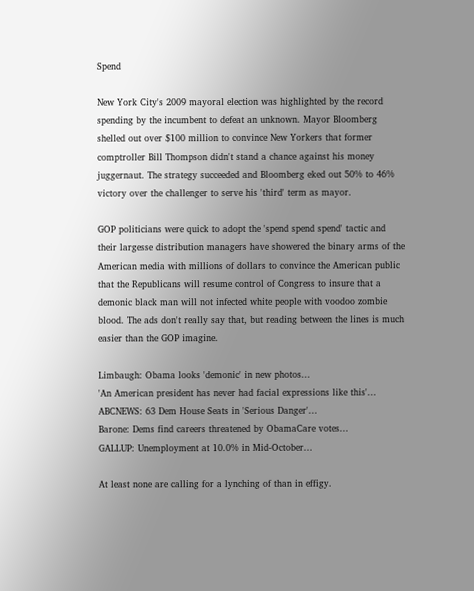Spend

New York City's 2009 mayoral election was highlighted by the record spending by the incumbent to defeat an unknown. Mayor Bloomberg shelled out over $100 million to convince New Yorkers that former comptroller Bill Thompson didn't stand a chance against his money juggernaut. The strategy succeeded and Bloomberg eked out 50% to 46% victory over the challenger to serve his 'third' term as mayor.

GOP politicians were quick to adopt the 'spend spend spend' tactic and their largesse distribution managers have showered the binary arms of the American media with millions of dollars to convince the American public that the Republicans will resume control of Congress to insure that a demonic black man will not infected white people with voodoo zombie blood. The ads don't really say that, but reading between the lines is much easier than the GOP imagine.

Limbaugh: Obama looks 'demonic' in new photos...
'An American president has never had facial expressions like this'...
ABCNEWS: 63 Dem House Seats in 'Serious Danger'...
Barone: Dems find careers threatened by ObamaCare votes...
GALLUP: Unemployment at 10.0% in Mid-October...

At least none are calling for a lynching of than in effigy.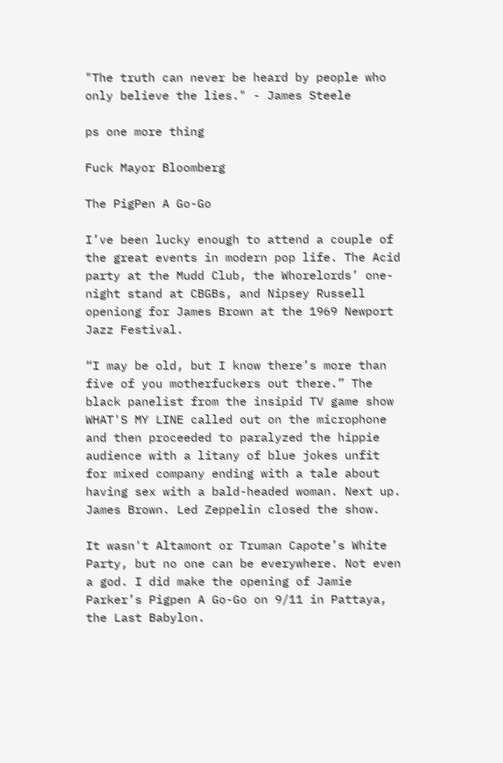"The truth can never be heard by people who only believe the lies." - James Steele

ps one more thing

Fuck Mayor Bloomberg

The PigPen A Go-Go

I’ve been lucky enough to attend a couple of the great events in modern pop life. The Acid party at the Mudd Club, the Whorelords’ one-night stand at CBGBs, and Nipsey Russell openiong for James Brown at the 1969 Newport Jazz Festival.

“I may be old, but I know there’s more than five of you motherfuckers out there.” The black panelist from the insipid TV game show WHAT'S MY LINE called out on the microphone and then proceeded to paralyzed the hippie audience with a litany of blue jokes unfit for mixed company ending with a tale about having sex with a bald-headed woman. Next up. James Brown. Led Zeppelin closed the show.

It wasn't Altamont or Truman Capote’s White Party, but no one can be everywhere. Not even a god. I did make the opening of Jamie Parker’s Pigpen A Go-Go on 9/11 in Pattaya, the Last Babylon.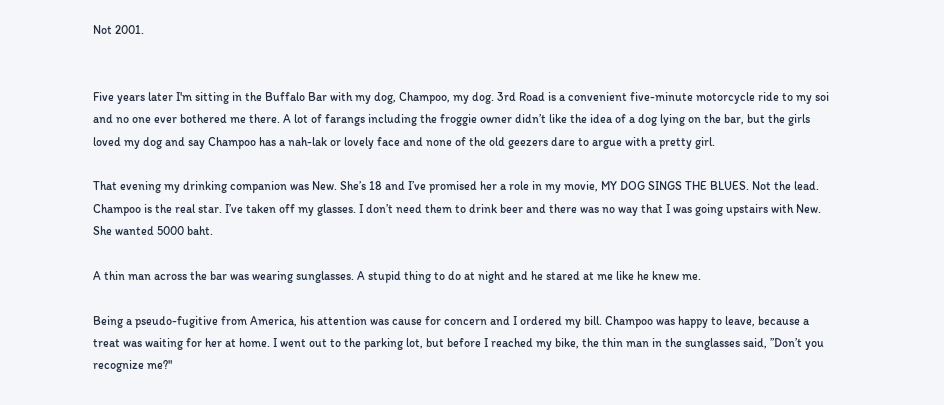Not 2001.


Five years later I'm sitting in the Buffalo Bar with my dog, Champoo, my dog. 3rd Road is a convenient five-minute motorcycle ride to my soi and no one ever bothered me there. A lot of farangs including the froggie owner didn’t like the idea of a dog lying on the bar, but the girls loved my dog and say Champoo has a nah-lak or lovely face and none of the old geezers dare to argue with a pretty girl.

That evening my drinking companion was New. She’s 18 and I’ve promised her a role in my movie, MY DOG SINGS THE BLUES. Not the lead. Champoo is the real star. I’ve taken off my glasses. I don’t need them to drink beer and there was no way that I was going upstairs with New. She wanted 5000 baht.

A thin man across the bar was wearing sunglasses. A stupid thing to do at night and he stared at me like he knew me.

Being a pseudo-fugitive from America, his attention was cause for concern and I ordered my bill. Champoo was happy to leave, because a treat was waiting for her at home. I went out to the parking lot, but before I reached my bike, the thin man in the sunglasses said, ”Don’t you recognize me?"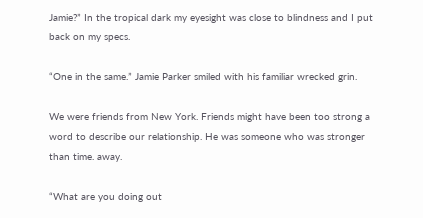Jamie?” In the tropical dark my eyesight was close to blindness and I put back on my specs.

“One in the same.” Jamie Parker smiled with his familiar wrecked grin.

We were friends from New York. Friends might have been too strong a word to describe our relationship. He was someone who was stronger than time. away.

“What are you doing out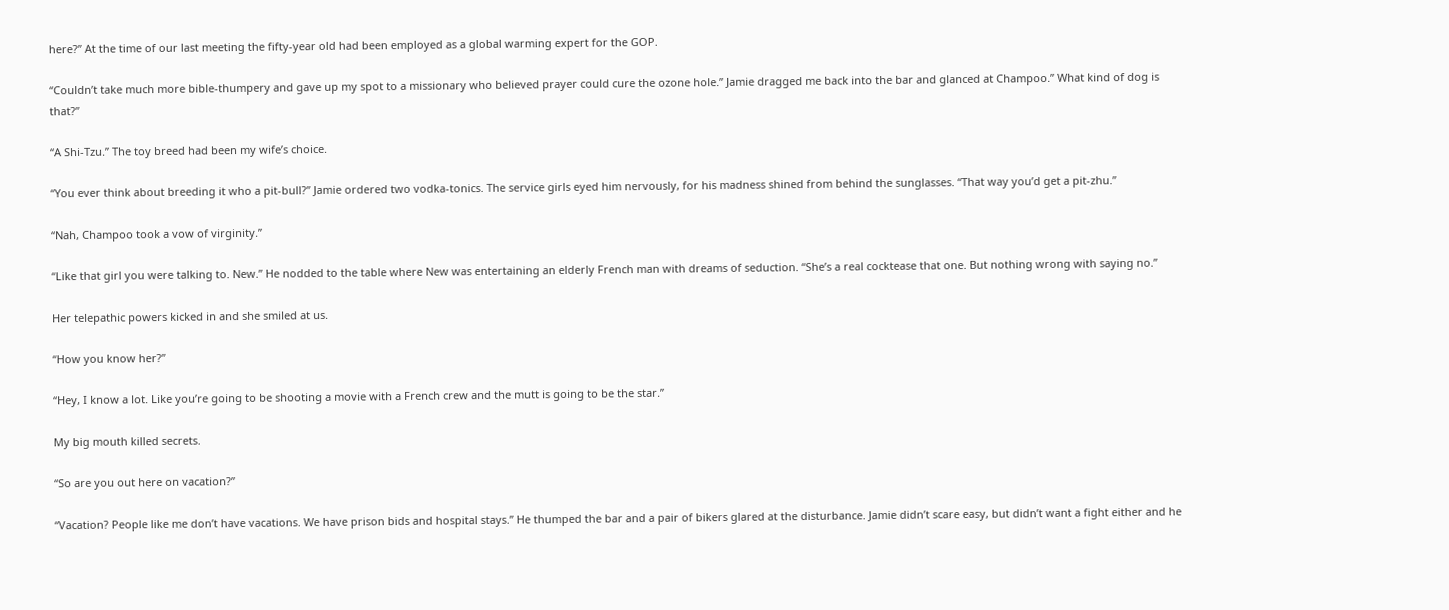here?” At the time of our last meeting the fifty-year old had been employed as a global warming expert for the GOP.

“Couldn’t take much more bible-thumpery and gave up my spot to a missionary who believed prayer could cure the ozone hole.” Jamie dragged me back into the bar and glanced at Champoo.” What kind of dog is that?”

“A Shi-Tzu.” The toy breed had been my wife’s choice.

“You ever think about breeding it who a pit-bull?” Jamie ordered two vodka-tonics. The service girls eyed him nervously, for his madness shined from behind the sunglasses. “That way you’d get a pit-zhu.”

“Nah, Champoo took a vow of virginity.”

“Like that girl you were talking to. New.” He nodded to the table where New was entertaining an elderly French man with dreams of seduction. “She’s a real cocktease that one. But nothing wrong with saying no.”

Her telepathic powers kicked in and she smiled at us.

“How you know her?”

“Hey, I know a lot. Like you’re going to be shooting a movie with a French crew and the mutt is going to be the star.”

My big mouth killed secrets.

“So are you out here on vacation?”

“Vacation? People like me don’t have vacations. We have prison bids and hospital stays.” He thumped the bar and a pair of bikers glared at the disturbance. Jamie didn’t scare easy, but didn’t want a fight either and he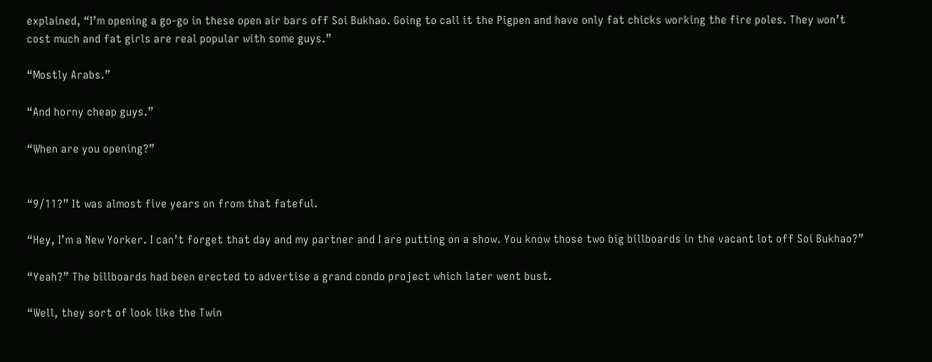explained, “I’m opening a go-go in these open air bars off Soi Bukhao. Going to call it the Pigpen and have only fat chicks working the fire poles. They won’t cost much and fat girls are real popular with some guys.”

“Mostly Arabs.”

“And horny cheap guys.”

“When are you opening?”


“9/11?” It was almost five years on from that fateful.

“Hey, I’m a New Yorker. I can’t forget that day and my partner and I are putting on a show. You know those two big billboards in the vacant lot off Soi Bukhao?”

“Yeah?” The billboards had been erected to advertise a grand condo project which later went bust.

“Well, they sort of look like the Twin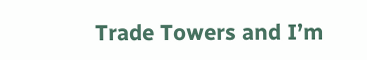Trade Towers and I’m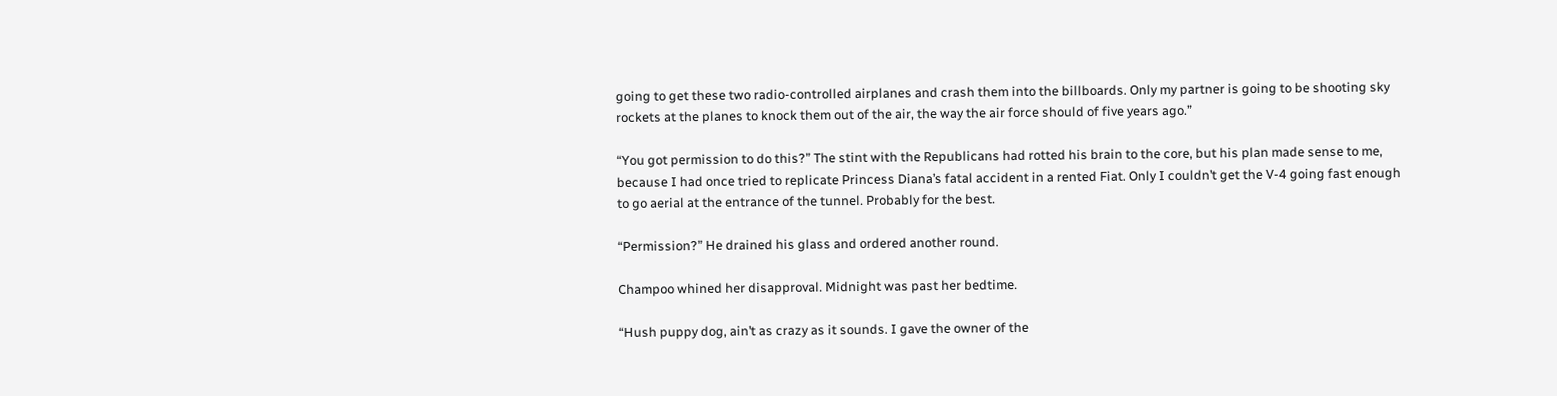going to get these two radio-controlled airplanes and crash them into the billboards. Only my partner is going to be shooting sky rockets at the planes to knock them out of the air, the way the air force should of five years ago.”

“You got permission to do this?” The stint with the Republicans had rotted his brain to the core, but his plan made sense to me, because I had once tried to replicate Princess Diana’s fatal accident in a rented Fiat. Only I couldn’t get the V-4 going fast enough to go aerial at the entrance of the tunnel. Probably for the best.

“Permission?” He drained his glass and ordered another round.

Champoo whined her disapproval. Midnight was past her bedtime.

“Hush puppy dog, ain’t as crazy as it sounds. I gave the owner of the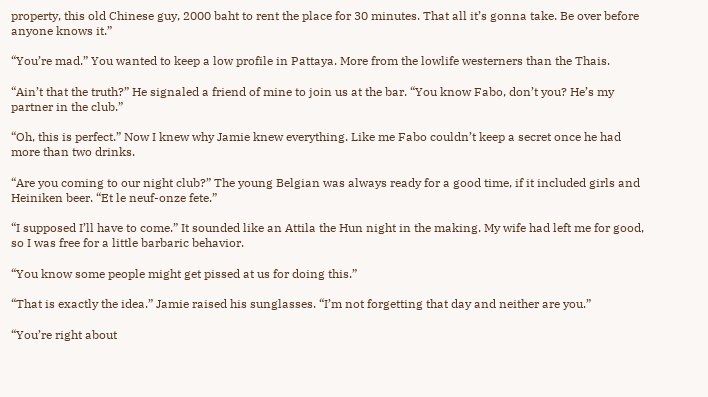property, this old Chinese guy, 2000 baht to rent the place for 30 minutes. That all it’s gonna take. Be over before anyone knows it.”

“You’re mad.” You wanted to keep a low profile in Pattaya. More from the lowlife westerners than the Thais.

“Ain’t that the truth?” He signaled a friend of mine to join us at the bar. “You know Fabo, don’t you? He’s my partner in the club.”

“Oh, this is perfect.” Now I knew why Jamie knew everything. Like me Fabo couldn’t keep a secret once he had more than two drinks.

“Are you coming to our night club?” The young Belgian was always ready for a good time, if it included girls and Heiniken beer. “Et le neuf-onze fete.”

“I supposed I’ll have to come.” It sounded like an Attila the Hun night in the making. My wife had left me for good, so I was free for a little barbaric behavior.

“You know some people might get pissed at us for doing this.”

“That is exactly the idea.” Jamie raised his sunglasses. “I’m not forgetting that day and neither are you.”

“You’re right about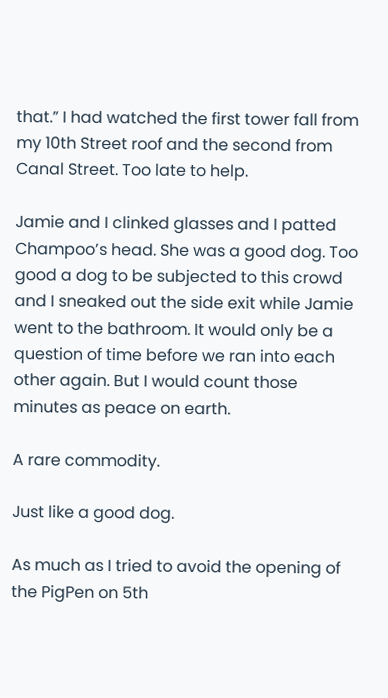that.” I had watched the first tower fall from my 10th Street roof and the second from Canal Street. Too late to help.

Jamie and I clinked glasses and I patted Champoo’s head. She was a good dog. Too good a dog to be subjected to this crowd and I sneaked out the side exit while Jamie went to the bathroom. It would only be a question of time before we ran into each other again. But I would count those minutes as peace on earth.

A rare commodity.

Just like a good dog.

As much as I tried to avoid the opening of the PigPen on 5th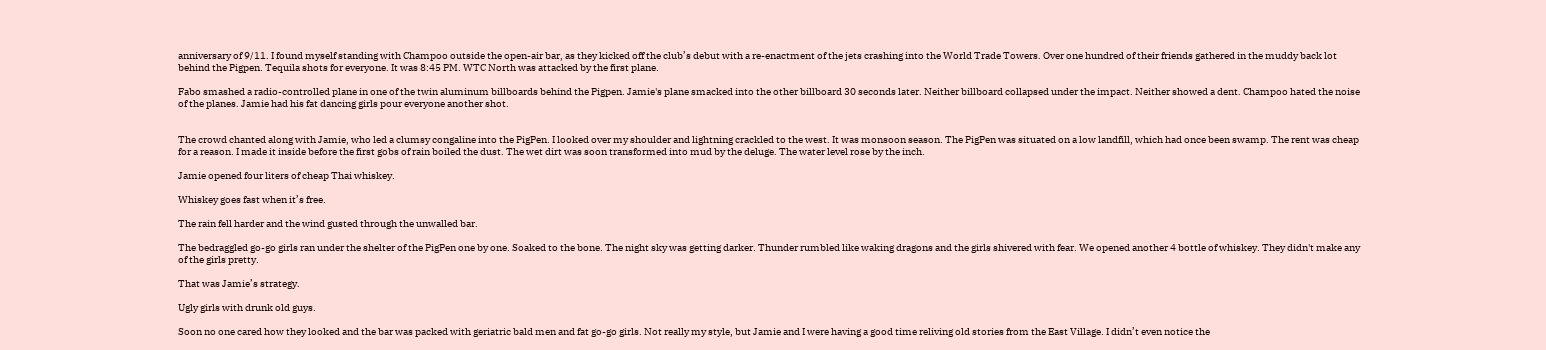anniversary of 9/11. I found myself standing with Champoo outside the open-air bar, as they kicked off the club’s debut with a re-enactment of the jets crashing into the World Trade Towers. Over one hundred of their friends gathered in the muddy back lot behind the Pigpen. Tequila shots for everyone. It was 8:45 PM. WTC North was attacked by the first plane.

Fabo smashed a radio-controlled plane in one of the twin aluminum billboards behind the Pigpen. Jamie's plane smacked into the other billboard 30 seconds later. Neither billboard collapsed under the impact. Neither showed a dent. Champoo hated the noise of the planes. Jamie had his fat dancing girls pour everyone another shot.


The crowd chanted along with Jamie, who led a clumsy congaline into the PigPen. I looked over my shoulder and lightning crackled to the west. It was monsoon season. The PigPen was situated on a low landfill, which had once been swamp. The rent was cheap for a reason. I made it inside before the first gobs of rain boiled the dust. The wet dirt was soon transformed into mud by the deluge. The water level rose by the inch.

Jamie opened four liters of cheap Thai whiskey.

Whiskey goes fast when it’s free.

The rain fell harder and the wind gusted through the unwalled bar.

The bedraggled go-go girls ran under the shelter of the PigPen one by one. Soaked to the bone. The night sky was getting darker. Thunder rumbled like waking dragons and the girls shivered with fear. We opened another 4 bottle of whiskey. They didn't make any of the girls pretty.

That was Jamie’s strategy.

Ugly girls with drunk old guys.

Soon no one cared how they looked and the bar was packed with geriatric bald men and fat go-go girls. Not really my style, but Jamie and I were having a good time reliving old stories from the East Village. I didn’t even notice the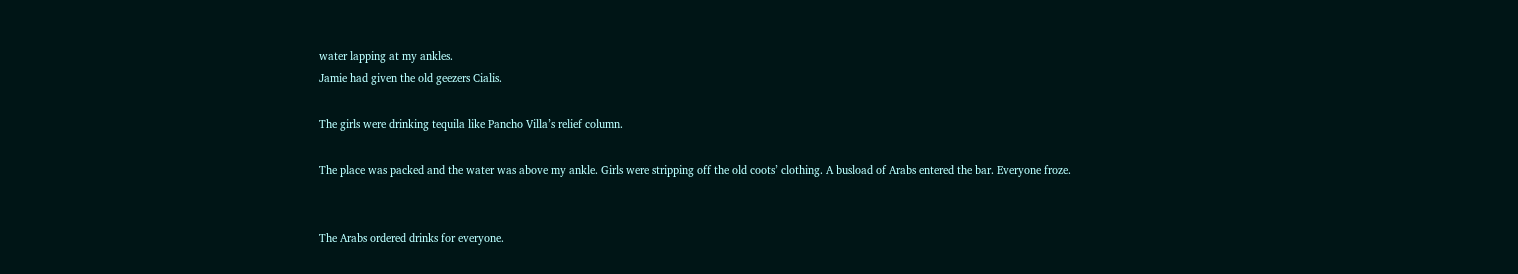water lapping at my ankles.
Jamie had given the old geezers Cialis.

The girls were drinking tequila like Pancho Villa’s relief column.

The place was packed and the water was above my ankle. Girls were stripping off the old coots’ clothing. A busload of Arabs entered the bar. Everyone froze.


The Arabs ordered drinks for everyone.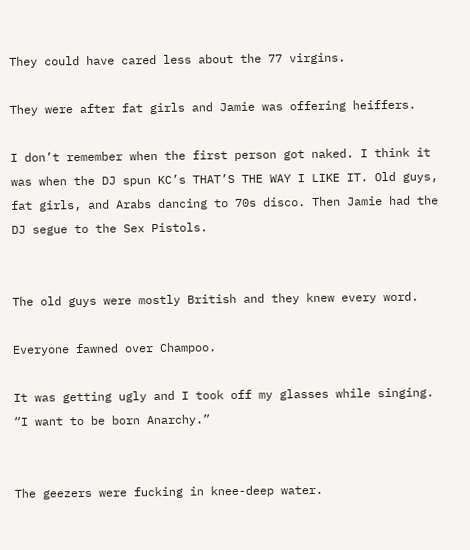They could have cared less about the 77 virgins.

They were after fat girls and Jamie was offering heiffers.

I don’t remember when the first person got naked. I think it was when the DJ spun KC’s THAT’S THE WAY I LIKE IT. Old guys, fat girls, and Arabs dancing to 70s disco. Then Jamie had the DJ segue to the Sex Pistols.


The old guys were mostly British and they knew every word.

Everyone fawned over Champoo.

It was getting ugly and I took off my glasses while singing. “I want to be born Anarchy.”


The geezers were fucking in knee-deep water.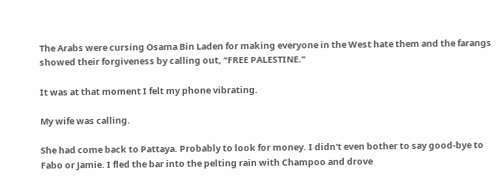The Arabs were cursing Osama Bin Laden for making everyone in the West hate them and the farangs showed their forgiveness by calling out, “FREE PALESTINE.”

It was at that moment I felt my phone vibrating.

My wife was calling.

She had come back to Pattaya. Probably to look for money. I didn't even bother to say good-bye to Fabo or Jamie. I fled the bar into the pelting rain with Champoo and drove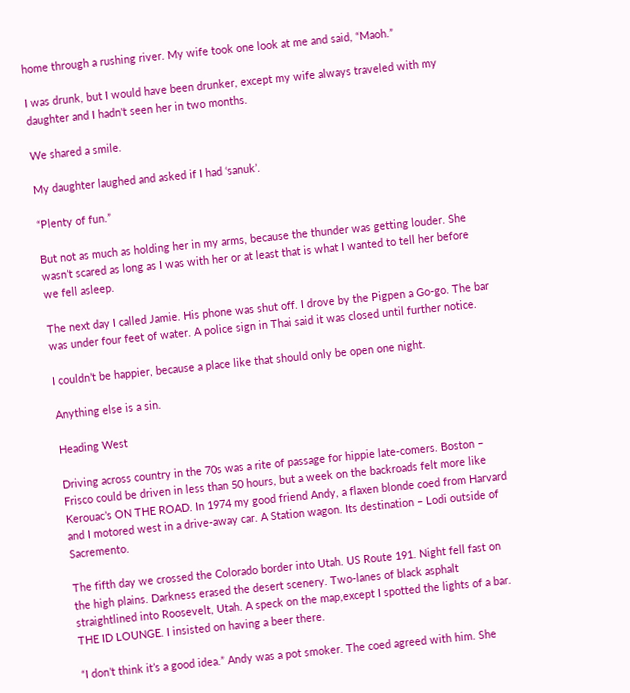home through a rushing river. My wife took one look at me and said, “Maoh.”

I was drunk, but I would have been drunker, except my wife always traveled with my daughter and I hadn't seen her in two months.

We shared a smile.

My daughter laughed and asked if I had ‘sanuk’.

“Plenty of fun.”

But not as much as holding her in my arms, because the thunder was getting louder. She wasn’t scared as long as I was with her or at least that is what I wanted to tell her before we fell asleep.

The next day I called Jamie. His phone was shut off. I drove by the Pigpen a Go-go. The bar was under four feet of water. A police sign in Thai said it was closed until further notice.

I couldn’t be happier, because a place like that should only be open one night.

Anything else is a sin.

Heading West

Driving across country in the 70s was a rite of passage for hippie late-comers. Boston – Frisco could be driven in less than 50 hours, but a week on the backroads felt more like Kerouac’s ON THE ROAD. In 1974 my good friend Andy, a flaxen blonde coed from Harvard and I motored west in a drive-away car. A Station wagon. Its destination – Lodi outside of Sacremento.

The fifth day we crossed the Colorado border into Utah. US Route 191. Night fell fast on the high plains. Darkness erased the desert scenery. Two-lanes of black asphalt straightlined into Roosevelt, Utah. A speck on the map,except I spotted the lights of a bar. THE ID LOUNGE. I insisted on having a beer there.

“I don’t think it’s a good idea.” Andy was a pot smoker. The coed agreed with him. She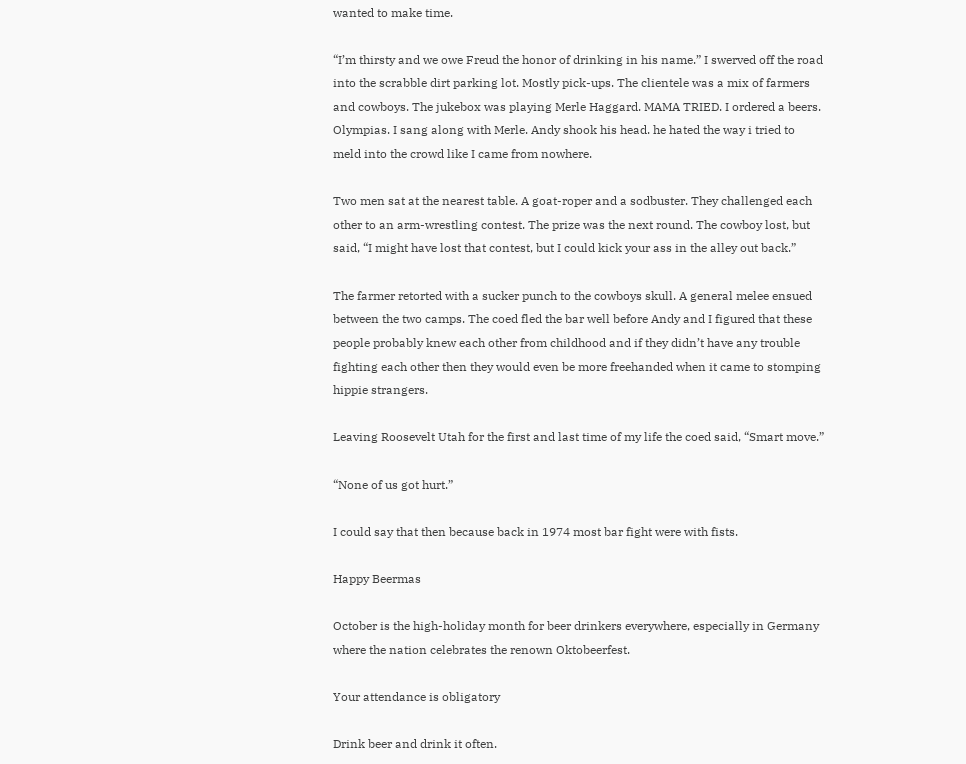wanted to make time.

“I’m thirsty and we owe Freud the honor of drinking in his name.” I swerved off the road into the scrabble dirt parking lot. Mostly pick-ups. The clientele was a mix of farmers and cowboys. The jukebox was playing Merle Haggard. MAMA TRIED. I ordered a beers. Olympias. I sang along with Merle. Andy shook his head. he hated the way i tried to meld into the crowd like I came from nowhere.

Two men sat at the nearest table. A goat-roper and a sodbuster. They challenged each other to an arm-wrestling contest. The prize was the next round. The cowboy lost, but said, “I might have lost that contest, but I could kick your ass in the alley out back.”

The farmer retorted with a sucker punch to the cowboys skull. A general melee ensued between the two camps. The coed fled the bar well before Andy and I figured that these people probably knew each other from childhood and if they didn’t have any trouble fighting each other then they would even be more freehanded when it came to stomping hippie strangers.

Leaving Roosevelt Utah for the first and last time of my life the coed said, “Smart move.”

“None of us got hurt.”

I could say that then because back in 1974 most bar fight were with fists.

Happy Beermas

October is the high-holiday month for beer drinkers everywhere, especially in Germany where the nation celebrates the renown Oktobeerfest.

Your attendance is obligatory

Drink beer and drink it often.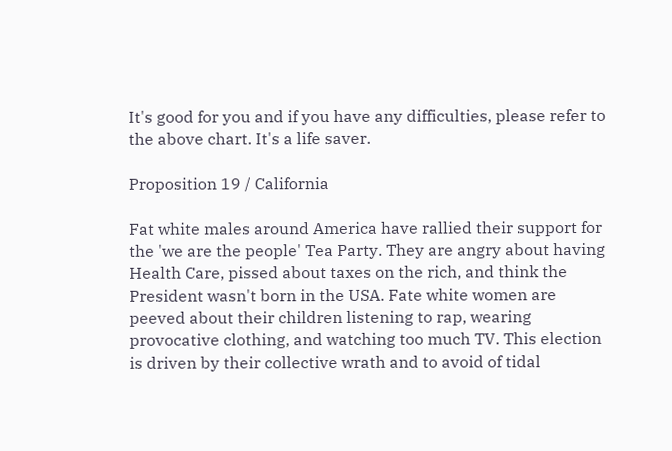It's good for you and if you have any difficulties, please refer to the above chart. It's a life saver.

Proposition 19 / California

Fat white males around America have rallied their support for the 'we are the people' Tea Party. They are angry about having Health Care, pissed about taxes on the rich, and think the President wasn't born in the USA. Fate white women are peeved about their children listening to rap, wearing provocative clothing, and watching too much TV. This election is driven by their collective wrath and to avoid of tidal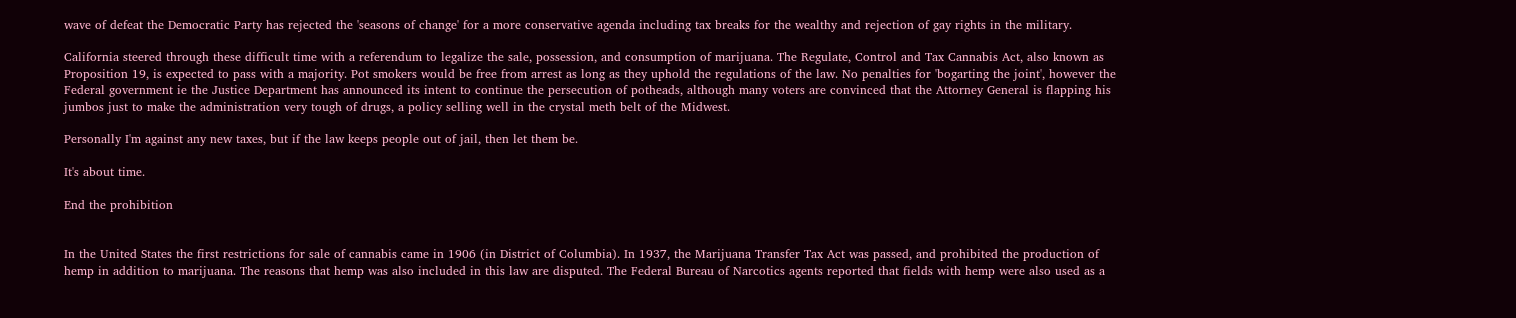wave of defeat the Democratic Party has rejected the 'seasons of change' for a more conservative agenda including tax breaks for the wealthy and rejection of gay rights in the military.

California steered through these difficult time with a referendum to legalize the sale, possession, and consumption of marijuana. The Regulate, Control and Tax Cannabis Act, also known as Proposition 19, is expected to pass with a majority. Pot smokers would be free from arrest as long as they uphold the regulations of the law. No penalties for 'bogarting the joint', however the Federal government ie the Justice Department has announced its intent to continue the persecution of potheads, although many voters are convinced that the Attorney General is flapping his jumbos just to make the administration very tough of drugs, a policy selling well in the crystal meth belt of the Midwest.

Personally I'm against any new taxes, but if the law keeps people out of jail, then let them be.

It's about time.

End the prohibition


In the United States the first restrictions for sale of cannabis came in 1906 (in District of Columbia). In 1937, the Marijuana Transfer Tax Act was passed, and prohibited the production of hemp in addition to marijuana. The reasons that hemp was also included in this law are disputed. The Federal Bureau of Narcotics agents reported that fields with hemp were also used as a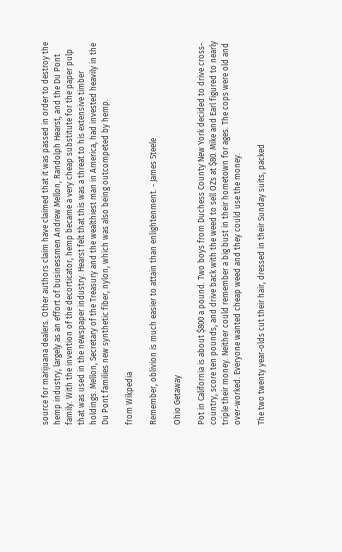source for marijuana dealers. Other authors claim have claimed that it was passed in order to destroy the hemp industry, largely as an effort of businessmen Andrew Mellon, Randolph Hearst, and the Du Pont family. With the invention of the decorticator, hemp became a very cheap substitute for the paper pulp that was used in the newspaper industry. Hearst felt that this was a threat to his extensive timber holdings. Mellon, Secretary of the Treasury and the wealthiest man in America, had invested heavily in the Du Pont families new synthetic fiber, nylon, which was also being outcompeted by hemp.

from Wikpedia

Remember, oblivion is much easier to attain than enlightenment. - James Steele

Ohio Getaway

Pot in California is about $800 a pound. Two boys from Duchess County New York decided to drive cross-country, score ten pounds, and drive back with the weed to sell OZs at $80. Mike and Earl figured to nearly triple their money. Neither could remember a big bust in their hometown for ages. The cops were old and over-worked. Everyone wanted cheap weed and they could use the money.

The two twenty year-olds cut their hair, dressed in their Sunday suits, packed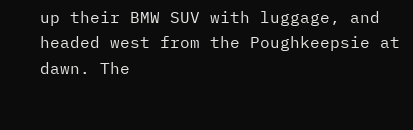up their BMW SUV with luggage, and headed west from the Poughkeepsie at dawn. The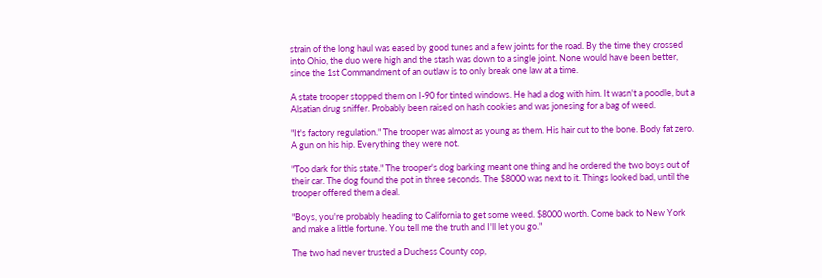strain of the long haul was eased by good tunes and a few joints for the road. By the time they crossed into Ohio, the duo were high and the stash was down to a single joint. None would have been better, since the 1st Commandment of an outlaw is to only break one law at a time.

A state trooper stopped them on I-90 for tinted windows. He had a dog with him. It wasn't a poodle, but a Alsatian drug sniffer. Probably been raised on hash cookies and was jonesing for a bag of weed.

"It's factory regulation." The trooper was almost as young as them. His hair cut to the bone. Body fat zero. A gun on his hip. Everything they were not.

"Too dark for this state." The trooper's dog barking meant one thing and he ordered the two boys out of their car. The dog found the pot in three seconds. The $8000 was next to it. Things looked bad, until the trooper offered them a deal.

"Boys, you're probably heading to California to get some weed. $8000 worth. Come back to New York and make a little fortune. You tell me the truth and I'll let you go."

The two had never trusted a Duchess County cop,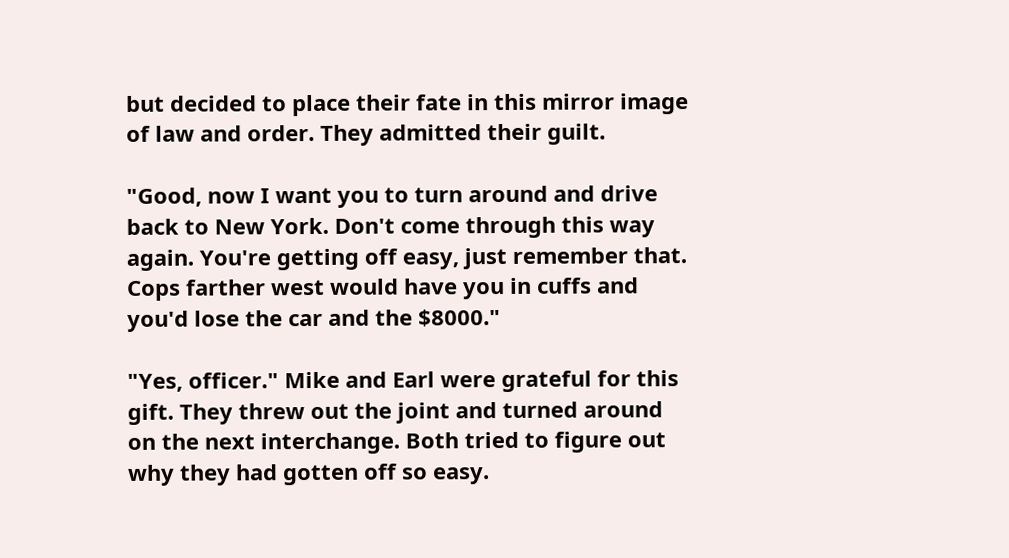but decided to place their fate in this mirror image of law and order. They admitted their guilt.

"Good, now I want you to turn around and drive back to New York. Don't come through this way again. You're getting off easy, just remember that. Cops farther west would have you in cuffs and you'd lose the car and the $8000."

"Yes, officer." Mike and Earl were grateful for this gift. They threw out the joint and turned around on the next interchange. Both tried to figure out why they had gotten off so easy.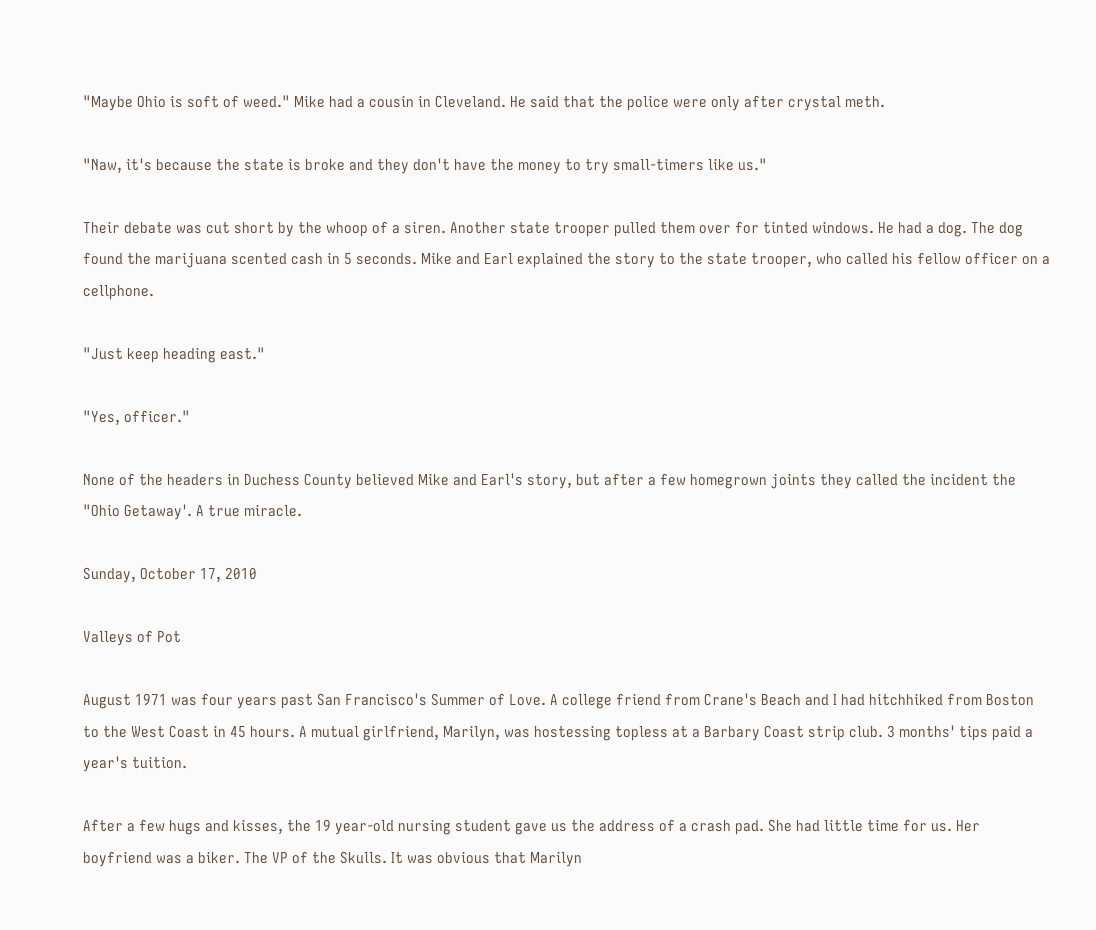"Maybe Ohio is soft of weed." Mike had a cousin in Cleveland. He said that the police were only after crystal meth.

"Naw, it's because the state is broke and they don't have the money to try small-timers like us."

Their debate was cut short by the whoop of a siren. Another state trooper pulled them over for tinted windows. He had a dog. The dog found the marijuana scented cash in 5 seconds. Mike and Earl explained the story to the state trooper, who called his fellow officer on a cellphone.

"Just keep heading east."

"Yes, officer."

None of the headers in Duchess County believed Mike and Earl's story, but after a few homegrown joints they called the incident the "Ohio Getaway'. A true miracle.

Sunday, October 17, 2010

Valleys of Pot

August 1971 was four years past San Francisco's Summer of Love. A college friend from Crane's Beach and I had hitchhiked from Boston to the West Coast in 45 hours. A mutual girlfriend, Marilyn, was hostessing topless at a Barbary Coast strip club. 3 months' tips paid a year's tuition.

After a few hugs and kisses, the 19 year-old nursing student gave us the address of a crash pad. She had little time for us. Her boyfriend was a biker. The VP of the Skulls. It was obvious that Marilyn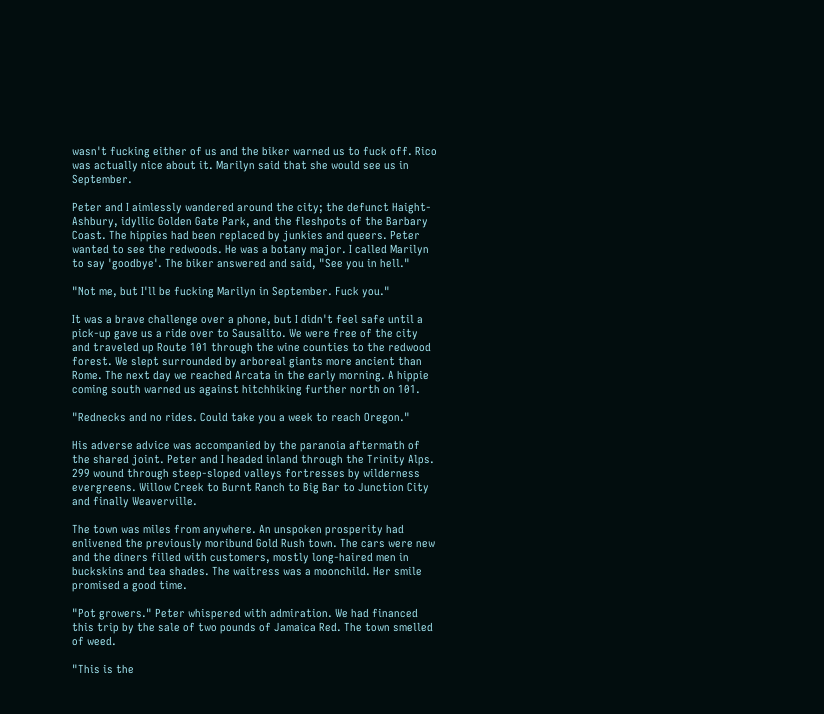wasn't fucking either of us and the biker warned us to fuck off. Rico was actually nice about it. Marilyn said that she would see us in September.

Peter and I aimlessly wandered around the city; the defunct Haight-Ashbury, idyllic Golden Gate Park, and the fleshpots of the Barbary Coast. The hippies had been replaced by junkies and queers. Peter wanted to see the redwoods. He was a botany major. I called Marilyn to say 'goodbye'. The biker answered and said, "See you in hell."

"Not me, but I'll be fucking Marilyn in September. Fuck you."

It was a brave challenge over a phone, but I didn't feel safe until a pick-up gave us a ride over to Sausalito. We were free of the city and traveled up Route 101 through the wine counties to the redwood forest. We slept surrounded by arboreal giants more ancient than Rome. The next day we reached Arcata in the early morning. A hippie coming south warned us against hitchhiking further north on 101.

"Rednecks and no rides. Could take you a week to reach Oregon."

His adverse advice was accompanied by the paranoia aftermath of the shared joint. Peter and I headed inland through the Trinity Alps. 299 wound through steep-sloped valleys fortresses by wilderness evergreens. Willow Creek to Burnt Ranch to Big Bar to Junction City and finally Weaverville.

The town was miles from anywhere. An unspoken prosperity had enlivened the previously moribund Gold Rush town. The cars were new and the diners filled with customers, mostly long-haired men in buckskins and tea shades. The waitress was a moonchild. Her smile promised a good time.

"Pot growers." Peter whispered with admiration. We had financed this trip by the sale of two pounds of Jamaica Red. The town smelled of weed.

"This is the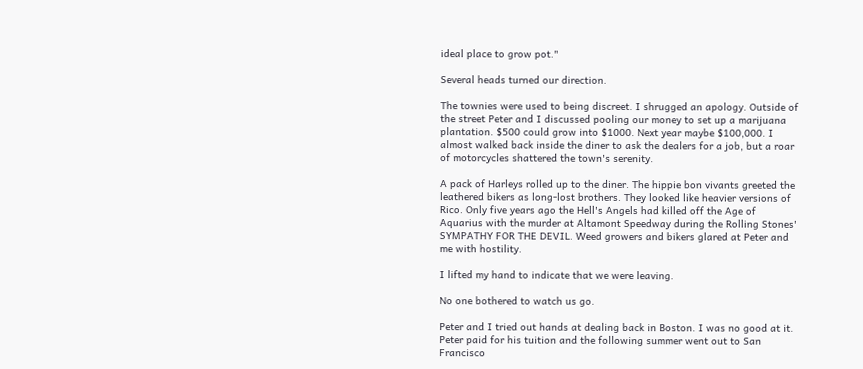ideal place to grow pot."

Several heads turned our direction.

The townies were used to being discreet. I shrugged an apology. Outside of the street Peter and I discussed pooling our money to set up a marijuana plantation. $500 could grow into $1000. Next year maybe $100,000. I almost walked back inside the diner to ask the dealers for a job, but a roar of motorcycles shattered the town's serenity.

A pack of Harleys rolled up to the diner. The hippie bon vivants greeted the leathered bikers as long-lost brothers. They looked like heavier versions of Rico. Only five years ago the Hell's Angels had killed off the Age of Aquarius with the murder at Altamont Speedway during the Rolling Stones' SYMPATHY FOR THE DEVIL. Weed growers and bikers glared at Peter and me with hostility.

I lifted my hand to indicate that we were leaving.

No one bothered to watch us go.

Peter and I tried out hands at dealing back in Boston. I was no good at it. Peter paid for his tuition and the following summer went out to San Francisco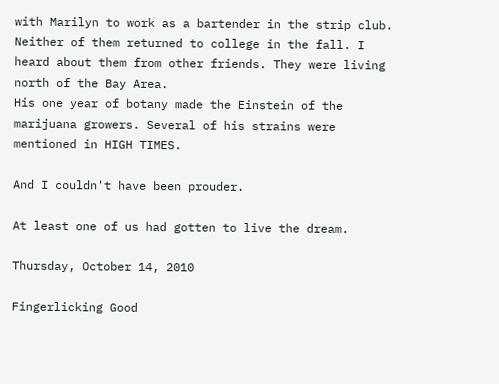with Marilyn to work as a bartender in the strip club. Neither of them returned to college in the fall. I heard about them from other friends. They were living north of the Bay Area.
His one year of botany made the Einstein of the marijuana growers. Several of his strains were mentioned in HIGH TIMES.

And I couldn't have been prouder.

At least one of us had gotten to live the dream.

Thursday, October 14, 2010

Fingerlicking Good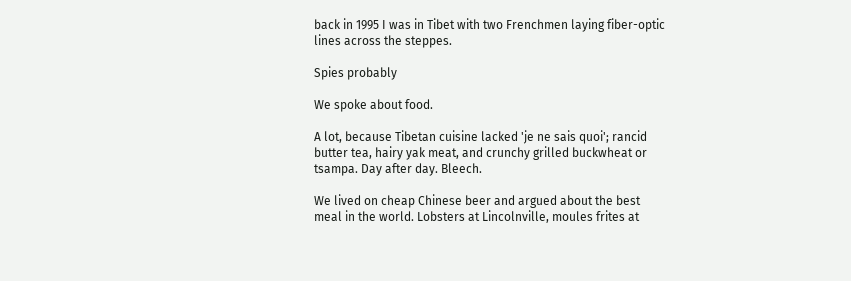back in 1995 I was in Tibet with two Frenchmen laying fiber-optic lines across the steppes.

Spies probably

We spoke about food.

A lot, because Tibetan cuisine lacked 'je ne sais quoi'; rancid butter tea, hairy yak meat, and crunchy grilled buckwheat or tsampa. Day after day. Bleech.

We lived on cheap Chinese beer and argued about the best meal in the world. Lobsters at Lincolnville, moules frites at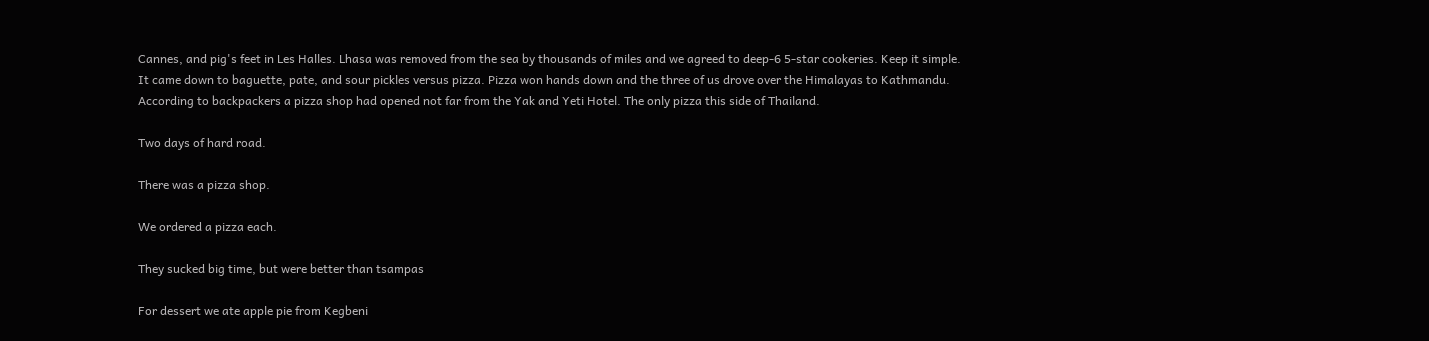Cannes, and pig's feet in Les Halles. Lhasa was removed from the sea by thousands of miles and we agreed to deep-6 5-star cookeries. Keep it simple. It came down to baguette, pate, and sour pickles versus pizza. Pizza won hands down and the three of us drove over the Himalayas to Kathmandu. According to backpackers a pizza shop had opened not far from the Yak and Yeti Hotel. The only pizza this side of Thailand.

Two days of hard road.

There was a pizza shop.

We ordered a pizza each.

They sucked big time, but were better than tsampas

For dessert we ate apple pie from Kegbeni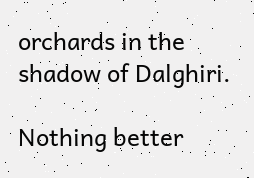orchards in the shadow of Dalghiri.

Nothing better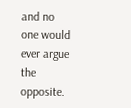and no one would ever argue the opposite.